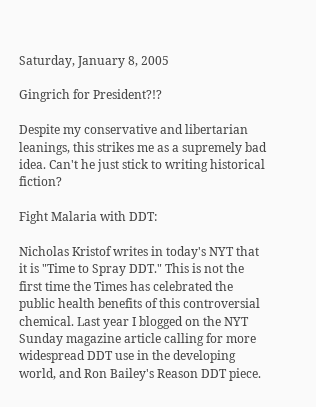Saturday, January 8, 2005

Gingrich for President?!?

Despite my conservative and libertarian leanings, this strikes me as a supremely bad idea. Can't he just stick to writing historical fiction?

Fight Malaria with DDT:

Nicholas Kristof writes in today's NYT that it is "Time to Spray DDT." This is not the first time the Times has celebrated the public health benefits of this controversial chemical. Last year I blogged on the NYT Sunday magazine article calling for more widespread DDT use in the developing world, and Ron Bailey's Reason DDT piece.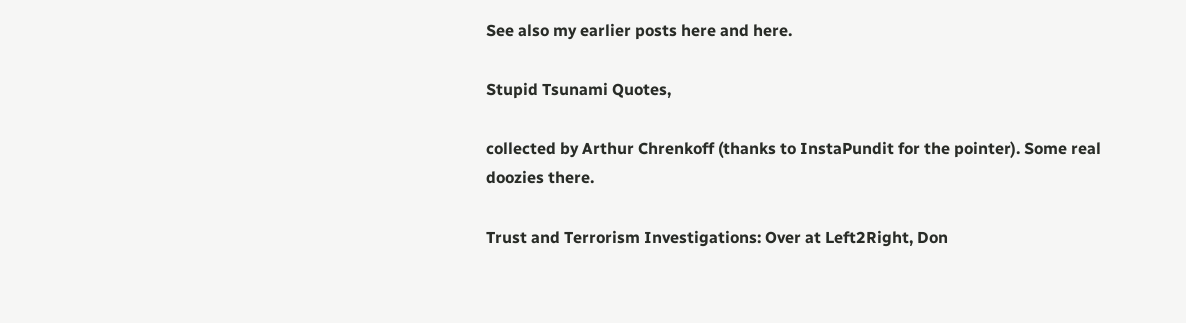See also my earlier posts here and here.

Stupid Tsunami Quotes,

collected by Arthur Chrenkoff (thanks to InstaPundit for the pointer). Some real doozies there.

Trust and Terrorism Investigations: Over at Left2Right, Don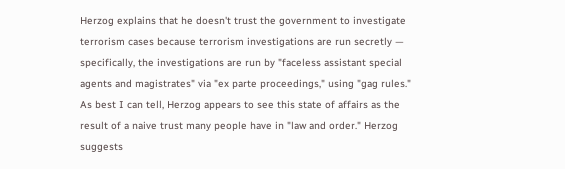Herzog explains that he doesn't trust the government to investigate terrorism cases because terrorism investigations are run secretly — specifically, the investigations are run by "faceless assistant special agents and magistrates" via "ex parte proceedings," using "gag rules." As best I can tell, Herzog appears to see this state of affairs as the result of a naive trust many people have in "law and order." Herzog suggests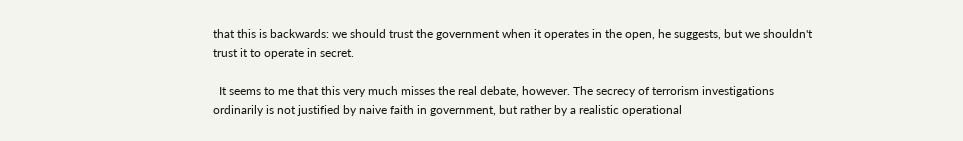that this is backwards: we should trust the government when it operates in the open, he suggests, but we shouldn't trust it to operate in secret.

  It seems to me that this very much misses the real debate, however. The secrecy of terrorism investigations ordinarily is not justified by naive faith in government, but rather by a realistic operational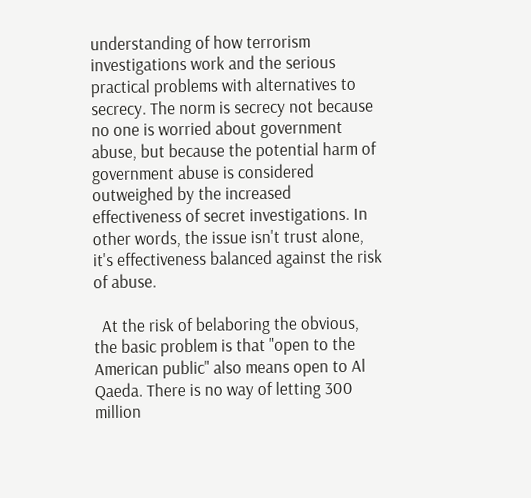understanding of how terrorism investigations work and the serious practical problems with alternatives to secrecy. The norm is secrecy not because no one is worried about government abuse, but because the potential harm of government abuse is considered outweighed by the increased effectiveness of secret investigations. In other words, the issue isn't trust alone, it's effectiveness balanced against the risk of abuse.

  At the risk of belaboring the obvious, the basic problem is that "open to the American public" also means open to Al Qaeda. There is no way of letting 300 million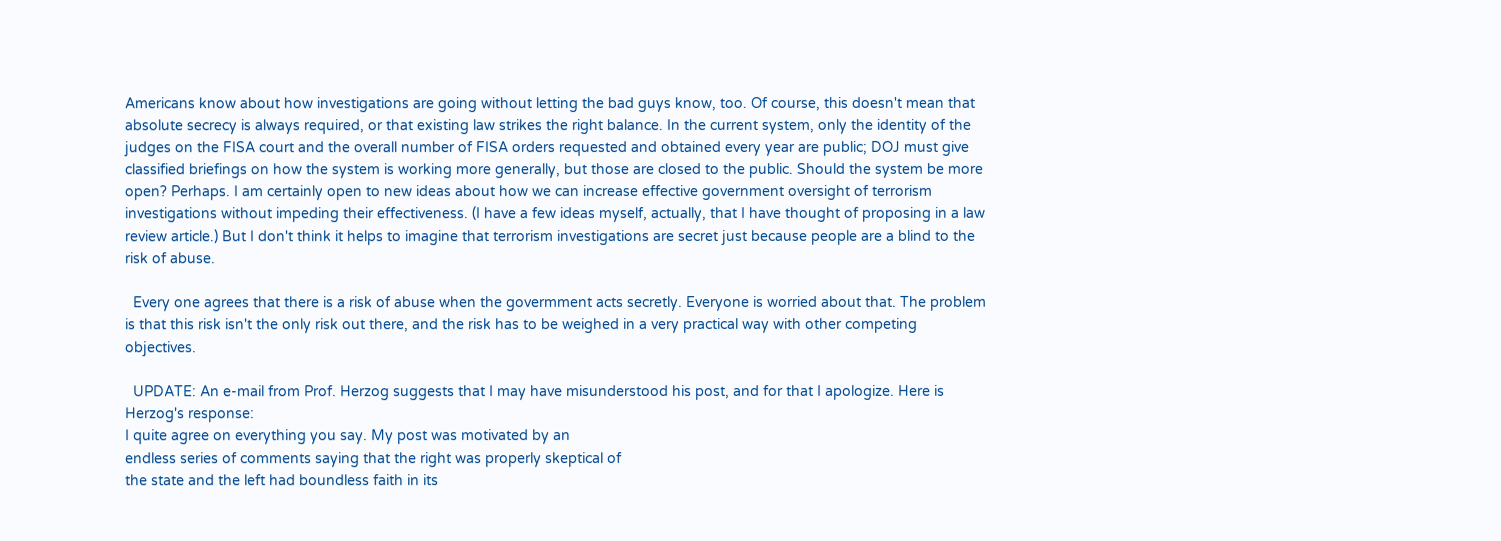Americans know about how investigations are going without letting the bad guys know, too. Of course, this doesn't mean that absolute secrecy is always required, or that existing law strikes the right balance. In the current system, only the identity of the judges on the FISA court and the overall number of FISA orders requested and obtained every year are public; DOJ must give classified briefings on how the system is working more generally, but those are closed to the public. Should the system be more open? Perhaps. I am certainly open to new ideas about how we can increase effective government oversight of terrorism investigations without impeding their effectiveness. (I have a few ideas myself, actually, that I have thought of proposing in a law review article.) But I don't think it helps to imagine that terrorism investigations are secret just because people are a blind to the risk of abuse.

  Every one agrees that there is a risk of abuse when the govermment acts secretly. Everyone is worried about that. The problem is that this risk isn't the only risk out there, and the risk has to be weighed in a very practical way with other competing objectives.

  UPDATE: An e-mail from Prof. Herzog suggests that I may have misunderstood his post, and for that I apologize. Here is Herzog's response:
I quite agree on everything you say. My post was motivated by an
endless series of comments saying that the right was properly skeptical of
the state and the left had boundless faith in its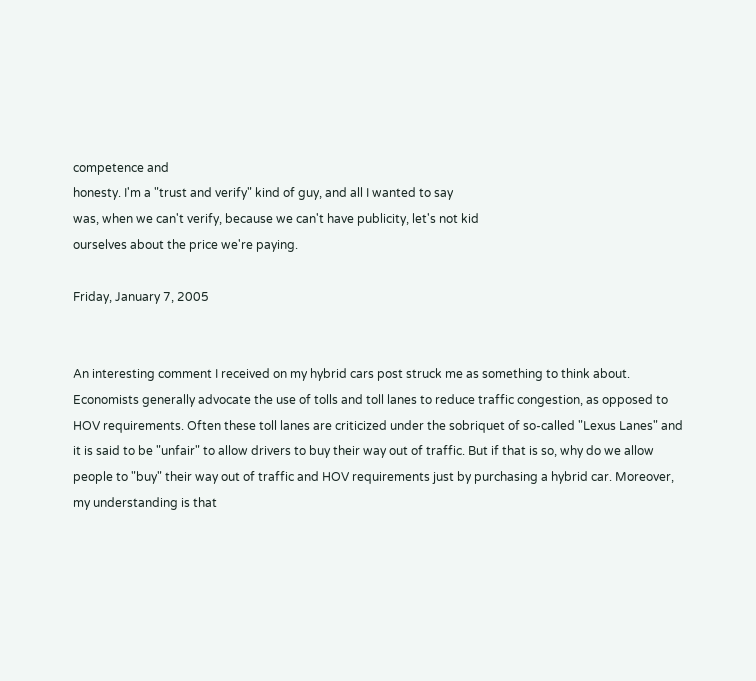competence and
honesty. I'm a "trust and verify" kind of guy, and all I wanted to say
was, when we can't verify, because we can't have publicity, let's not kid
ourselves about the price we're paying.

Friday, January 7, 2005


An interesting comment I received on my hybrid cars post struck me as something to think about. Economists generally advocate the use of tolls and toll lanes to reduce traffic congestion, as opposed to HOV requirements. Often these toll lanes are criticized under the sobriquet of so-called "Lexus Lanes" and it is said to be "unfair" to allow drivers to buy their way out of traffic. But if that is so, why do we allow people to "buy" their way out of traffic and HOV requirements just by purchasing a hybrid car. Moreover, my understanding is that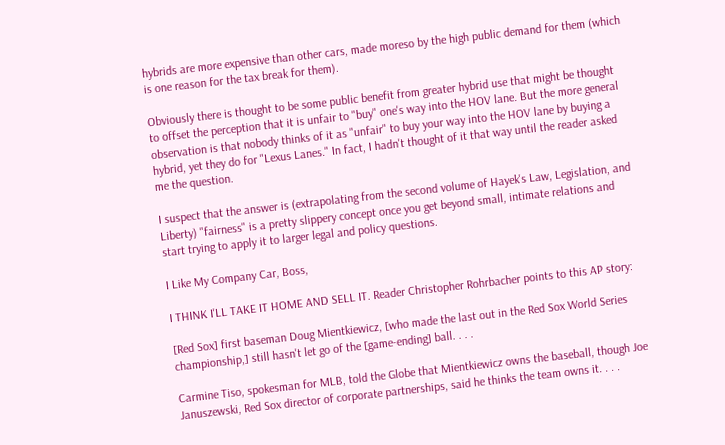hybrids are more expensive than other cars, made moreso by the high public demand for them (which is one reason for the tax break for them).

Obviously there is thought to be some public benefit from greater hybrid use that might be thought to offset the perception that it is unfair to "buy" one's way into the HOV lane. But the more general observation is that nobody thinks of it as "unfair" to buy your way into the HOV lane by buying a hybrid, yet they do for "Lexus Lanes." In fact, I hadn't thought of it that way until the reader asked me the question.

I suspect that the answer is (extrapolating from the second volume of Hayek's Law, Legislation, and Liberty) "fairness" is a pretty slippery concept once you get beyond small, intimate relations and start trying to apply it to larger legal and policy questions.

I Like My Company Car, Boss,

I THINK I'LL TAKE IT HOME AND SELL IT. Reader Christopher Rohrbacher points to this AP story:

[Red Sox] first baseman Doug Mientkiewicz, [who made the last out in the Red Sox World Series championship,] still hasn't let go of the [game-ending] ball. . . .

Carmine Tiso, spokesman for MLB, told the Globe that Mientkiewicz owns the baseball, though Joe Januszewski, Red Sox director of corporate partnerships, said he thinks the team owns it. . . .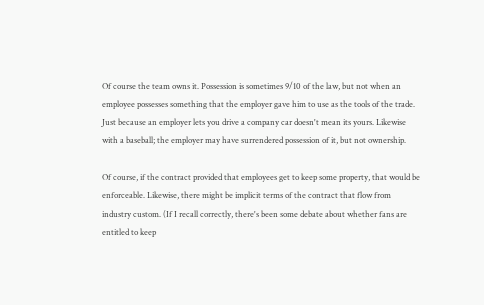Of course the team owns it. Possession is sometimes 9/10 of the law, but not when an employee possesses something that the employer gave him to use as the tools of the trade. Just because an employer lets you drive a company car doesn't mean its yours. Likewise with a baseball; the employer may have surrendered possession of it, but not ownership.

Of course, if the contract provided that employees get to keep some property, that would be enforceable. Likewise, there might be implicit terms of the contract that flow from industry custom. (If I recall correctly, there's been some debate about whether fans are entitled to keep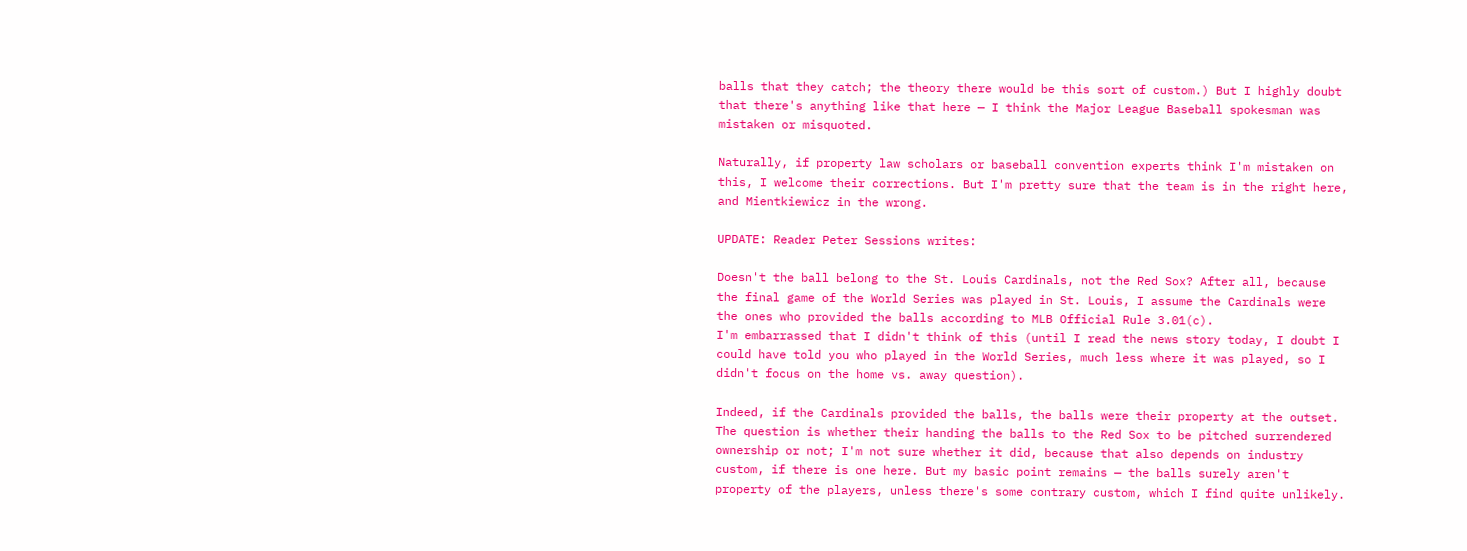balls that they catch; the theory there would be this sort of custom.) But I highly doubt that there's anything like that here — I think the Major League Baseball spokesman was mistaken or misquoted.

Naturally, if property law scholars or baseball convention experts think I'm mistaken on this, I welcome their corrections. But I'm pretty sure that the team is in the right here, and Mientkiewicz in the wrong.

UPDATE: Reader Peter Sessions writes:

Doesn't the ball belong to the St. Louis Cardinals, not the Red Sox? After all, because the final game of the World Series was played in St. Louis, I assume the Cardinals were the ones who provided the balls according to MLB Official Rule 3.01(c).
I'm embarrassed that I didn't think of this (until I read the news story today, I doubt I could have told you who played in the World Series, much less where it was played, so I didn't focus on the home vs. away question).

Indeed, if the Cardinals provided the balls, the balls were their property at the outset. The question is whether their handing the balls to the Red Sox to be pitched surrendered ownership or not; I'm not sure whether it did, because that also depends on industry custom, if there is one here. But my basic point remains — the balls surely aren't property of the players, unless there's some contrary custom, which I find quite unlikely.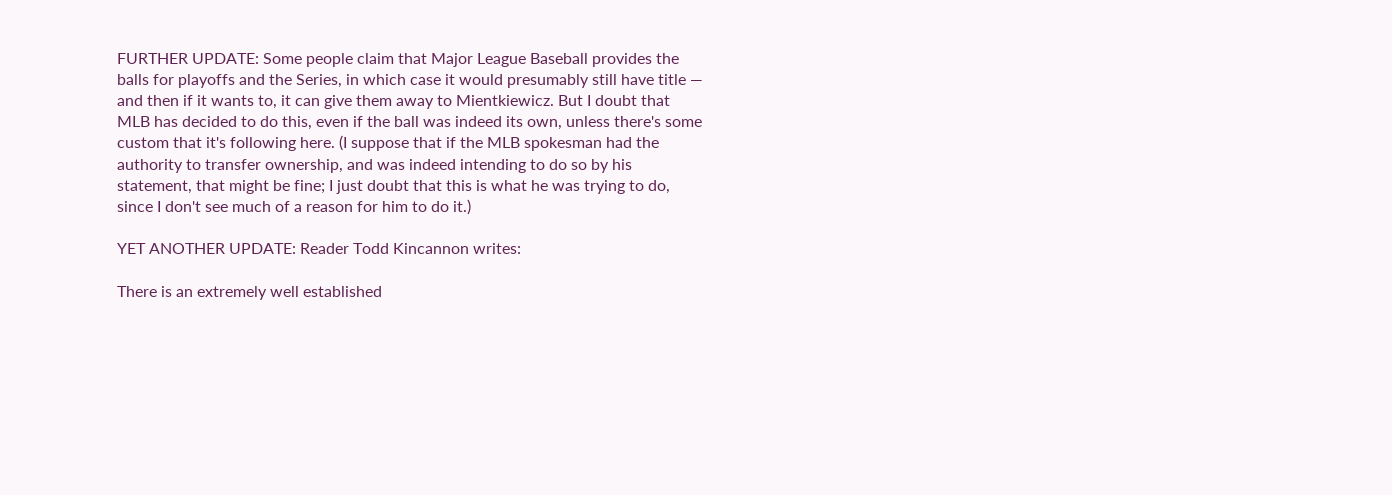FURTHER UPDATE: Some people claim that Major League Baseball provides the balls for playoffs and the Series, in which case it would presumably still have title — and then if it wants to, it can give them away to Mientkiewicz. But I doubt that MLB has decided to do this, even if the ball was indeed its own, unless there's some custom that it's following here. (I suppose that if the MLB spokesman had the authority to transfer ownership, and was indeed intending to do so by his statement, that might be fine; I just doubt that this is what he was trying to do, since I don't see much of a reason for him to do it.)

YET ANOTHER UPDATE: Reader Todd Kincannon writes:

There is an extremely well established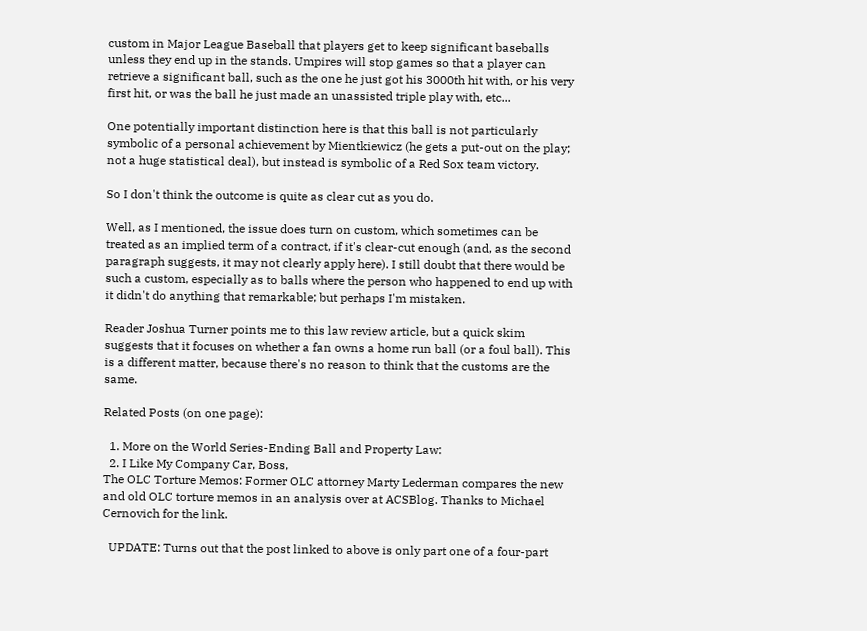custom in Major League Baseball that players get to keep significant baseballs unless they end up in the stands. Umpires will stop games so that a player can retrieve a significant ball, such as the one he just got his 3000th hit with, or his very first hit, or was the ball he just made an unassisted triple play with, etc...

One potentially important distinction here is that this ball is not particularly symbolic of a personal achievement by Mientkiewicz (he gets a put-out on the play; not a huge statistical deal), but instead is symbolic of a Red Sox team victory.

So I don't think the outcome is quite as clear cut as you do.

Well, as I mentioned, the issue does turn on custom, which sometimes can be treated as an implied term of a contract, if it's clear-cut enough (and, as the second paragraph suggests, it may not clearly apply here). I still doubt that there would be such a custom, especially as to balls where the person who happened to end up with it didn't do anything that remarkable; but perhaps I'm mistaken.

Reader Joshua Turner points me to this law review article, but a quick skim suggests that it focuses on whether a fan owns a home run ball (or a foul ball). This is a different matter, because there's no reason to think that the customs are the same.

Related Posts (on one page):

  1. More on the World Series-Ending Ball and Property Law:
  2. I Like My Company Car, Boss,
The OLC Torture Memos: Former OLC attorney Marty Lederman compares the new and old OLC torture memos in an analysis over at ACSBlog. Thanks to Michael Cernovich for the link.

  UPDATE: Turns out that the post linked to above is only part one of a four-part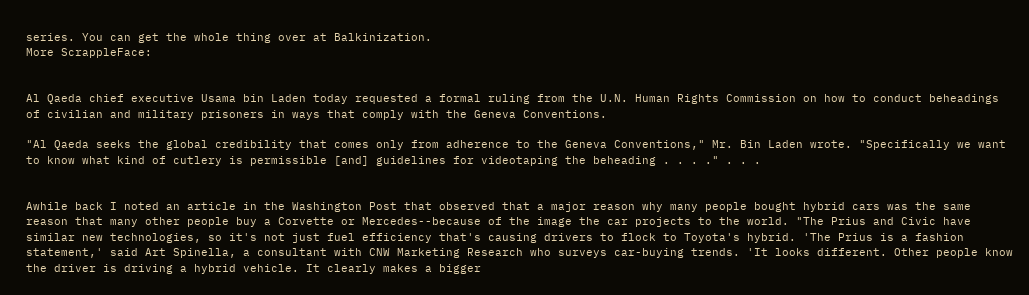series. You can get the whole thing over at Balkinization.
More ScrappleFace:


Al Qaeda chief executive Usama bin Laden today requested a formal ruling from the U.N. Human Rights Commission on how to conduct beheadings of civilian and military prisoners in ways that comply with the Geneva Conventions.

"Al Qaeda seeks the global credibility that comes only from adherence to the Geneva Conventions," Mr. Bin Laden wrote. "Specifically we want to know what kind of cutlery is permissible [and] guidelines for videotaping the beheading . . . ." . . .


Awhile back I noted an article in the Washington Post that observed that a major reason why many people bought hybrid cars was the same reason that many other people buy a Corvette or Mercedes--because of the image the car projects to the world. "The Prius and Civic have similar new technologies, so it's not just fuel efficiency that's causing drivers to flock to Toyota's hybrid. 'The Prius is a fashion statement,' said Art Spinella, a consultant with CNW Marketing Research who surveys car-buying trends. 'It looks different. Other people know the driver is driving a hybrid vehicle. It clearly makes a bigger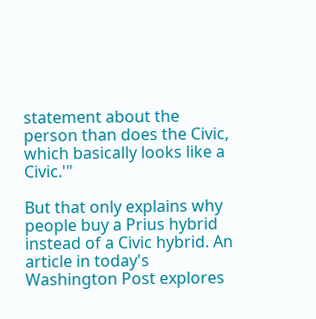statement about the person than does the Civic, which basically looks like a Civic.'"

But that only explains why people buy a Prius hybrid instead of a Civic hybrid. An article in today's Washington Post explores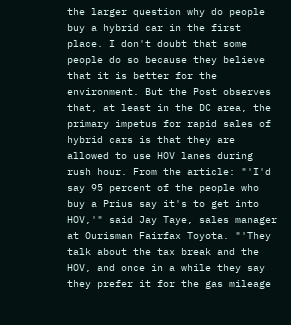the larger question why do people buy a hybrid car in the first place. I don't doubt that some people do so because they believe that it is better for the environment. But the Post observes that, at least in the DC area, the primary impetus for rapid sales of hybrid cars is that they are allowed to use HOV lanes during rush hour. From the article: "'I'd say 95 percent of the people who buy a Prius say it's to get into HOV,'" said Jay Taye, sales manager at Ourisman Fairfax Toyota. "'They talk about the tax break and the HOV, and once in a while they say they prefer it for the gas mileage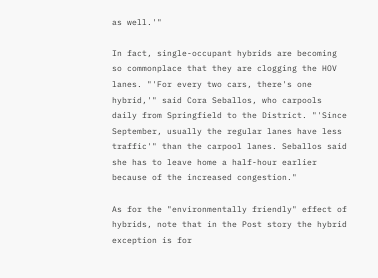as well.'"

In fact, single-occupant hybrids are becoming so commonplace that they are clogging the HOV lanes. "'For every two cars, there's one hybrid,'" said Cora Seballos, who carpools daily from Springfield to the District. "'Since September, usually the regular lanes have less traffic'" than the carpool lanes. Seballos said she has to leave home a half-hour earlier because of the increased congestion."

As for the "environmentally friendly" effect of hybrids, note that in the Post story the hybrid exception is for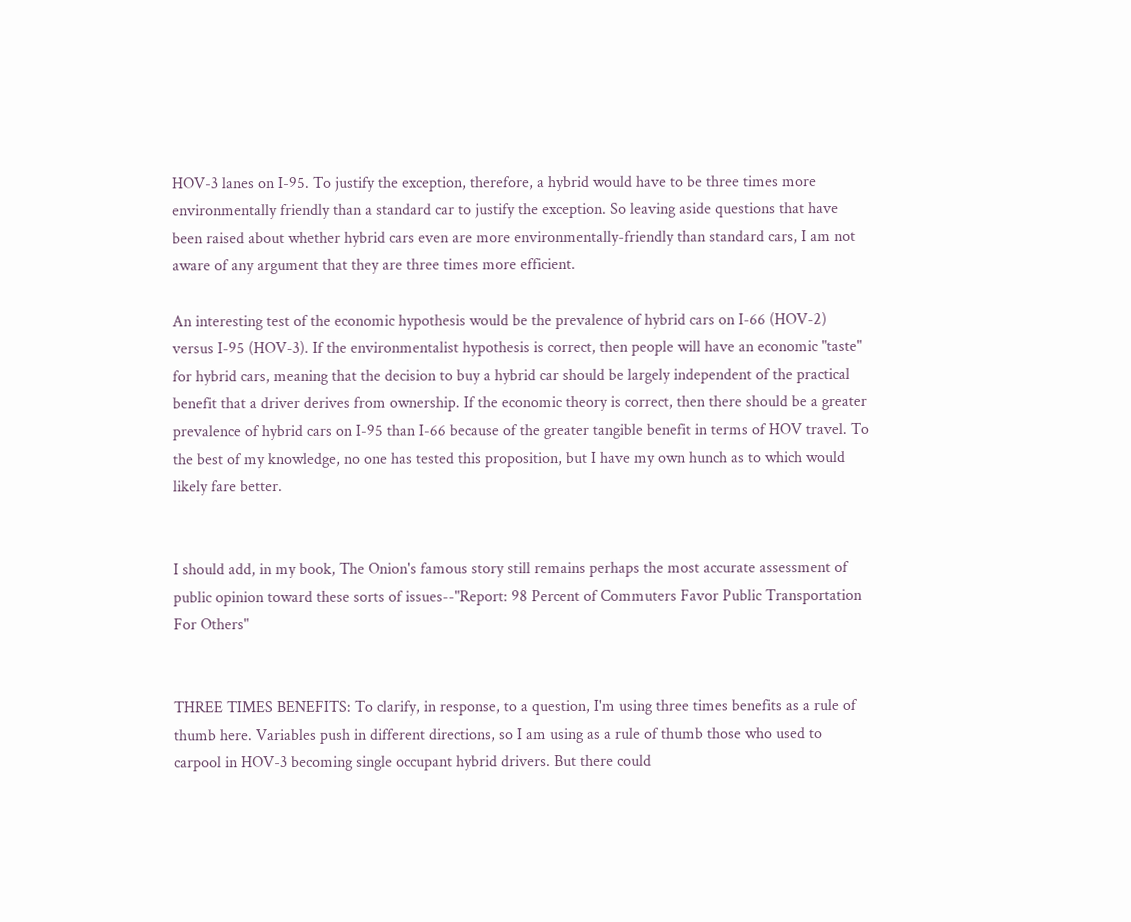HOV-3 lanes on I-95. To justify the exception, therefore, a hybrid would have to be three times more environmentally friendly than a standard car to justify the exception. So leaving aside questions that have been raised about whether hybrid cars even are more environmentally-friendly than standard cars, I am not aware of any argument that they are three times more efficient.

An interesting test of the economic hypothesis would be the prevalence of hybrid cars on I-66 (HOV-2) versus I-95 (HOV-3). If the environmentalist hypothesis is correct, then people will have an economic "taste" for hybrid cars, meaning that the decision to buy a hybrid car should be largely independent of the practical benefit that a driver derives from ownership. If the economic theory is correct, then there should be a greater prevalence of hybrid cars on I-95 than I-66 because of the greater tangible benefit in terms of HOV travel. To the best of my knowledge, no one has tested this proposition, but I have my own hunch as to which would likely fare better.


I should add, in my book, The Onion's famous story still remains perhaps the most accurate assessment of public opinion toward these sorts of issues--"Report: 98 Percent of Commuters Favor Public Transportation For Others"


THREE TIMES BENEFITS: To clarify, in response, to a question, I'm using three times benefits as a rule of thumb here. Variables push in different directions, so I am using as a rule of thumb those who used to carpool in HOV-3 becoming single occupant hybrid drivers. But there could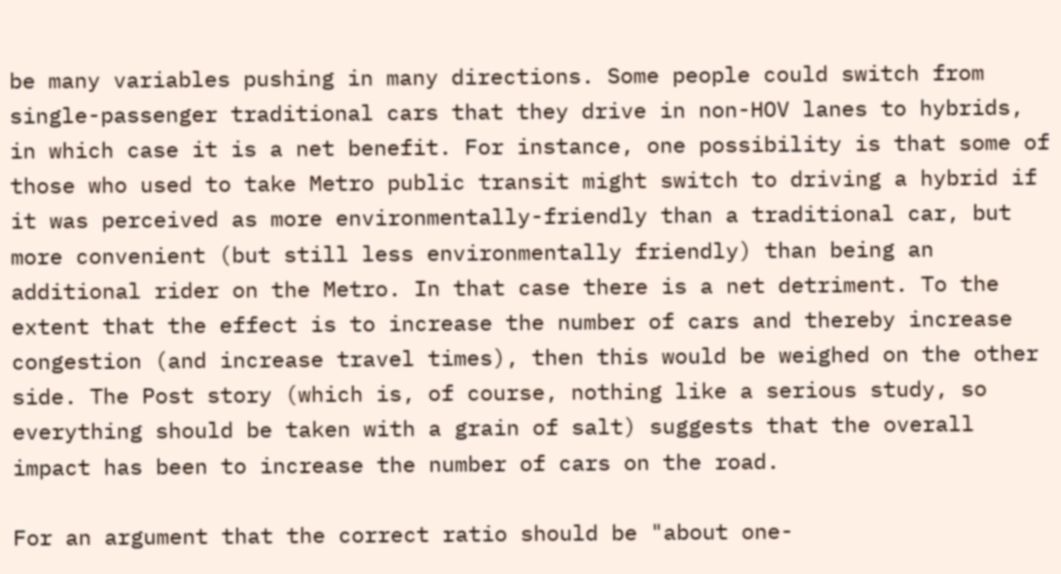be many variables pushing in many directions. Some people could switch from single-passenger traditional cars that they drive in non-HOV lanes to hybrids, in which case it is a net benefit. For instance, one possibility is that some of those who used to take Metro public transit might switch to driving a hybrid if it was perceived as more environmentally-friendly than a traditional car, but more convenient (but still less environmentally friendly) than being an additional rider on the Metro. In that case there is a net detriment. To the extent that the effect is to increase the number of cars and thereby increase congestion (and increase travel times), then this would be weighed on the other side. The Post story (which is, of course, nothing like a serious study, so everything should be taken with a grain of salt) suggests that the overall impact has been to increase the number of cars on the road.

For an argument that the correct ratio should be "about one-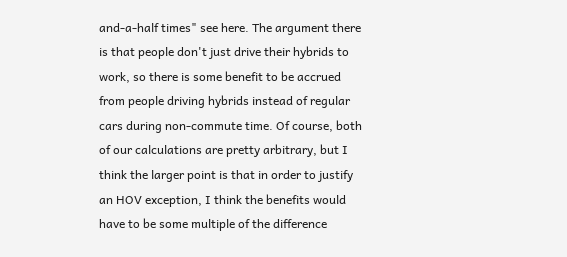and-a-half times" see here. The argument there is that people don't just drive their hybrids to work, so there is some benefit to be accrued from people driving hybrids instead of regular cars during non-commute time. Of course, both of our calculations are pretty arbitrary, but I think the larger point is that in order to justify an HOV exception, I think the benefits would have to be some multiple of the difference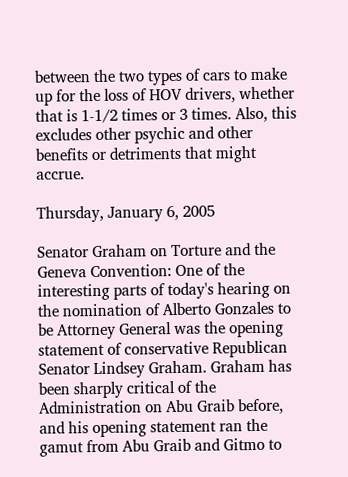between the two types of cars to make up for the loss of HOV drivers, whether that is 1-1/2 times or 3 times. Also, this excludes other psychic and other benefits or detriments that might accrue.

Thursday, January 6, 2005

Senator Graham on Torture and the Geneva Convention: One of the interesting parts of today's hearing on the nomination of Alberto Gonzales to be Attorney General was the opening statement of conservative Republican Senator Lindsey Graham. Graham has been sharply critical of the Administration on Abu Graib before, and his opening statement ran the gamut from Abu Graib and Gitmo to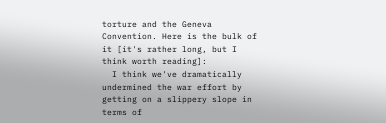torture and the Geneva Convention. Here is the bulk of it [it's rather long, but I think worth reading]:
  I think we've dramatically undermined the war effort by getting on a slippery slope in terms of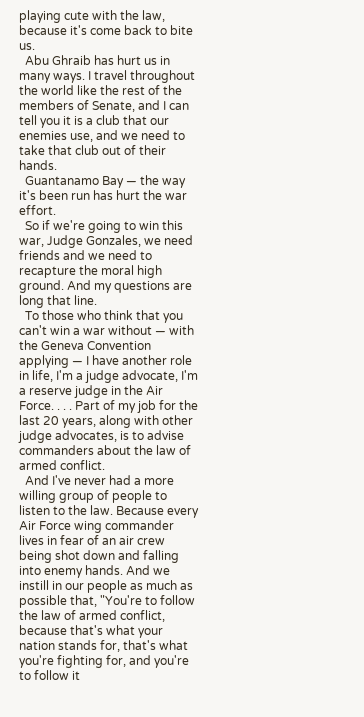playing cute with the law, because it's come back to bite us.
  Abu Ghraib has hurt us in many ways. I travel throughout the world like the rest of the members of Senate, and I can tell you it is a club that our enemies use, and we need to take that club out of their hands.
  Guantanamo Bay — the way it's been run has hurt the war effort.
  So if we're going to win this war, Judge Gonzales, we need friends and we need to recapture the moral high ground. And my questions are long that line.
  To those who think that you can't win a war without — with the Geneva Convention applying — I have another role in life, I'm a judge advocate, I'm a reserve judge in the Air Force. . . . Part of my job for the last 20 years, along with other judge advocates, is to advise commanders about the law of armed conflict.
  And I've never had a more willing group of people to listen to the law. Because every Air Force wing commander lives in fear of an air crew being shot down and falling into enemy hands. And we instill in our people as much as possible that, "You're to follow the law of armed conflict, because that's what your nation stands for, that's what you're fighting for, and you're to follow it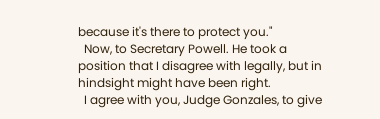because it's there to protect you."
  Now, to Secretary Powell. He took a position that I disagree with legally, but in hindsight might have been right.
  I agree with you, Judge Gonzales, to give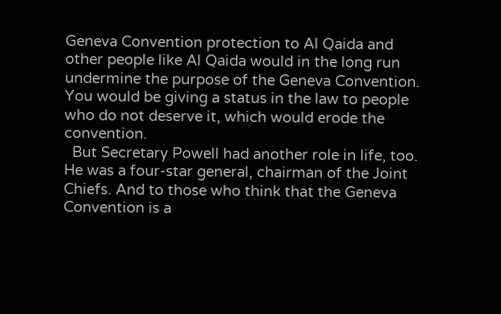Geneva Convention protection to Al Qaida and other people like Al Qaida would in the long run undermine the purpose of the Geneva Convention. You would be giving a status in the law to people who do not deserve it, which would erode the convention.
  But Secretary Powell had another role in life, too. He was a four-star general, chairman of the Joint Chiefs. And to those who think that the Geneva Convention is a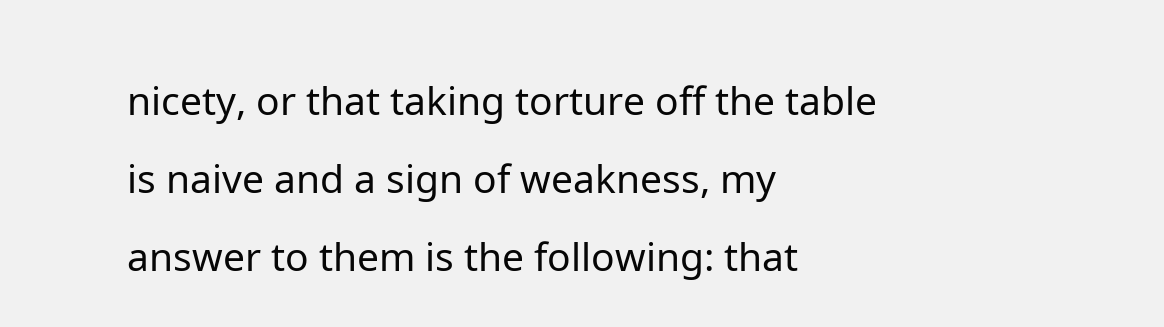nicety, or that taking torture off the table is naive and a sign of weakness, my answer to them is the following: that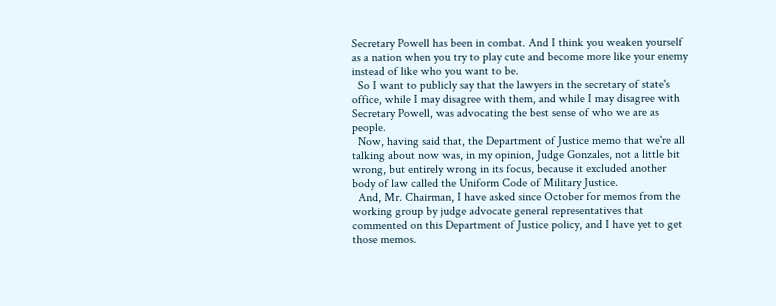Secretary Powell has been in combat. And I think you weaken yourself as a nation when you try to play cute and become more like your enemy instead of like who you want to be.
  So I want to publicly say that the lawyers in the secretary of state's office, while I may disagree with them, and while I may disagree with Secretary Powell, was advocating the best sense of who we are as people.
  Now, having said that, the Department of Justice memo that we're all talking about now was, in my opinion, Judge Gonzales, not a little bit wrong, but entirely wrong in its focus, because it excluded another body of law called the Uniform Code of Military Justice.
  And, Mr. Chairman, I have asked since October for memos from the working group by judge advocate general representatives that commented on this Department of Justice policy, and I have yet to get those memos.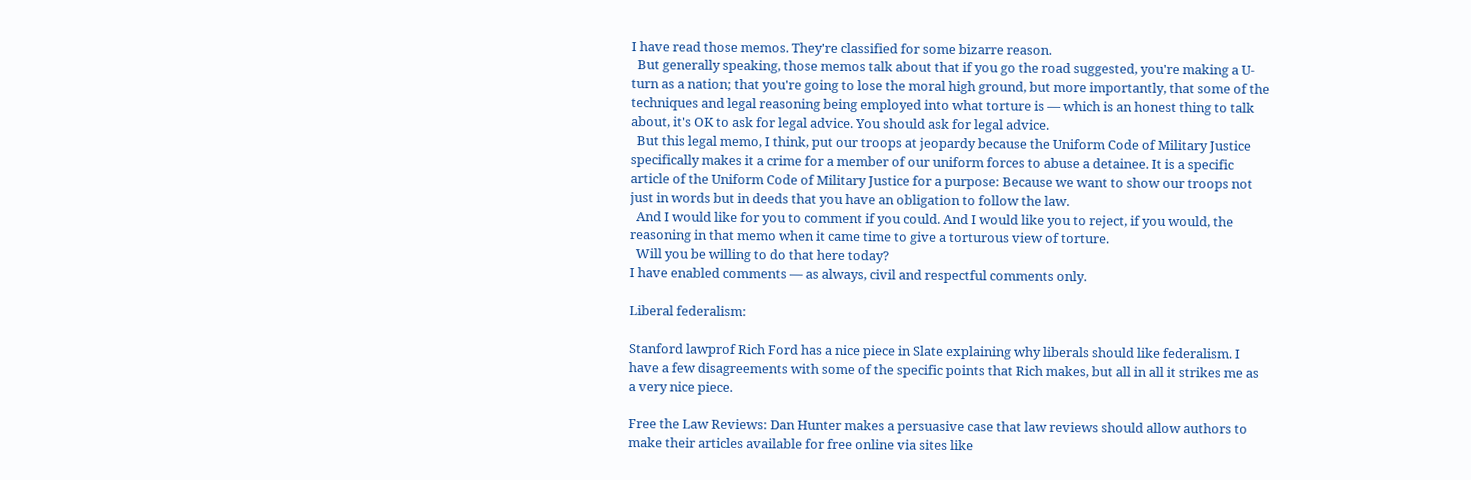I have read those memos. They're classified for some bizarre reason.
  But generally speaking, those memos talk about that if you go the road suggested, you're making a U-turn as a nation; that you're going to lose the moral high ground, but more importantly, that some of the techniques and legal reasoning being employed into what torture is — which is an honest thing to talk about, it's OK to ask for legal advice. You should ask for legal advice.
  But this legal memo, I think, put our troops at jeopardy because the Uniform Code of Military Justice specifically makes it a crime for a member of our uniform forces to abuse a detainee. It is a specific article of the Uniform Code of Military Justice for a purpose: Because we want to show our troops not just in words but in deeds that you have an obligation to follow the law.
  And I would like for you to comment if you could. And I would like you to reject, if you would, the reasoning in that memo when it came time to give a torturous view of torture.
  Will you be willing to do that here today?
I have enabled comments — as always, civil and respectful comments only.

Liberal federalism:

Stanford lawprof Rich Ford has a nice piece in Slate explaining why liberals should like federalism. I have a few disagreements with some of the specific points that Rich makes, but all in all it strikes me as a very nice piece.

Free the Law Reviews: Dan Hunter makes a persuasive case that law reviews should allow authors to make their articles available for free online via sites like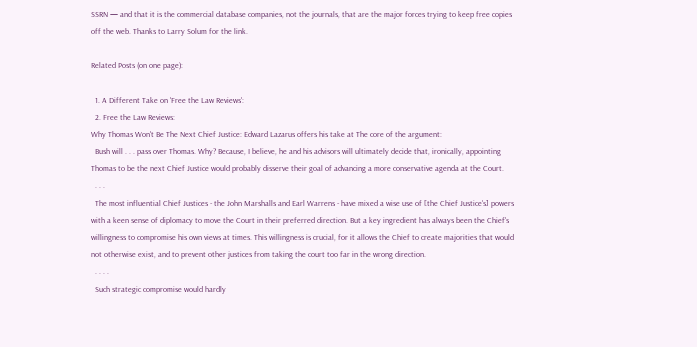SSRN — and that it is the commercial database companies, not the journals, that are the major forces trying to keep free copies off the web. Thanks to Larry Solum for the link.

Related Posts (on one page):

  1. A Different Take on 'Free the Law Reviews':
  2. Free the Law Reviews:
Why Thomas Won't Be The Next Chief Justice: Edward Lazarus offers his take at The core of the argument:
  Bush will . . . pass over Thomas. Why? Because, I believe, he and his advisors will ultimately decide that, ironically, appointing Thomas to be the next Chief Justice would probably disserve their goal of advancing a more conservative agenda at the Court.
  . . .
  The most influential Chief Justices - the John Marshalls and Earl Warrens - have mixed a wise use of [the Chief Justice's] powers with a keen sense of diplomacy to move the Court in their preferred direction. But a key ingredient has always been the Chief's willingness to compromise his own views at times. This willingness is crucial, for it allows the Chief to create majorities that would not otherwise exist, and to prevent other justices from taking the court too far in the wrong direction.
  . . . .
  Such strategic compromise would hardly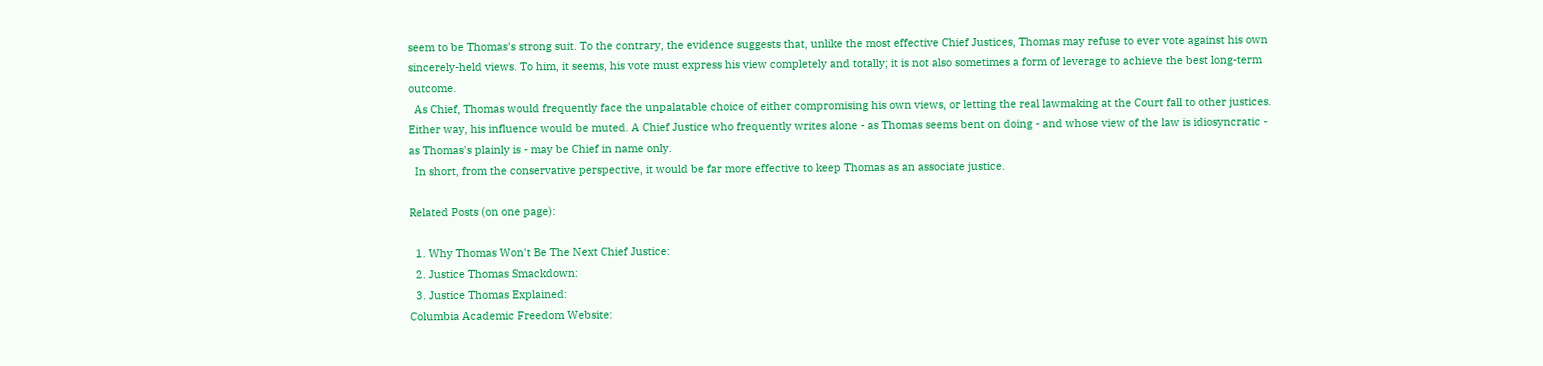seem to be Thomas's strong suit. To the contrary, the evidence suggests that, unlike the most effective Chief Justices, Thomas may refuse to ever vote against his own sincerely-held views. To him, it seems, his vote must express his view completely and totally; it is not also sometimes a form of leverage to achieve the best long-term outcome.
  As Chief, Thomas would frequently face the unpalatable choice of either compromising his own views, or letting the real lawmaking at the Court fall to other justices. Either way, his influence would be muted. A Chief Justice who frequently writes alone - as Thomas seems bent on doing - and whose view of the law is idiosyncratic - as Thomas's plainly is - may be Chief in name only.
  In short, from the conservative perspective, it would be far more effective to keep Thomas as an associate justice.

Related Posts (on one page):

  1. Why Thomas Won't Be The Next Chief Justice:
  2. Justice Thomas Smackdown:
  3. Justice Thomas Explained:
Columbia Academic Freedom Website: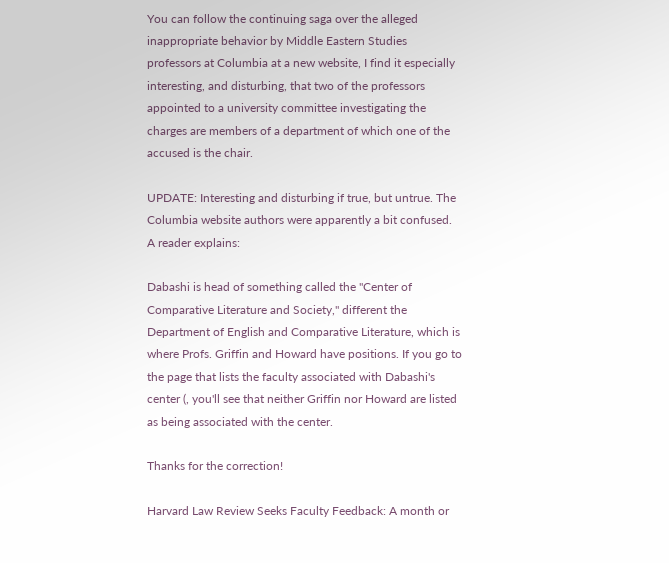You can follow the continuing saga over the alleged inappropriate behavior by Middle Eastern Studies professors at Columbia at a new website, I find it especially interesting, and disturbing, that two of the professors appointed to a university committee investigating the charges are members of a department of which one of the accused is the chair.

UPDATE: Interesting and disturbing if true, but untrue. The Columbia website authors were apparently a bit confused. A reader explains:

Dabashi is head of something called the "Center of Comparative Literature and Society," different the Department of English and Comparative Literature, which is where Profs. Griffin and Howard have positions. If you go to the page that lists the faculty associated with Dabashi's center (, you'll see that neither Griffin nor Howard are listed as being associated with the center.

Thanks for the correction!

Harvard Law Review Seeks Faculty Feedback: A month or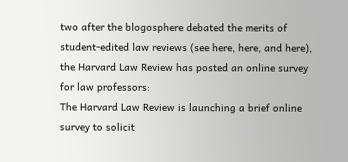two after the blogosphere debated the merits of student-edited law reviews (see here, here, and here), the Harvard Law Review has posted an online survey for law professors:
The Harvard Law Review is launching a brief online survey to solicit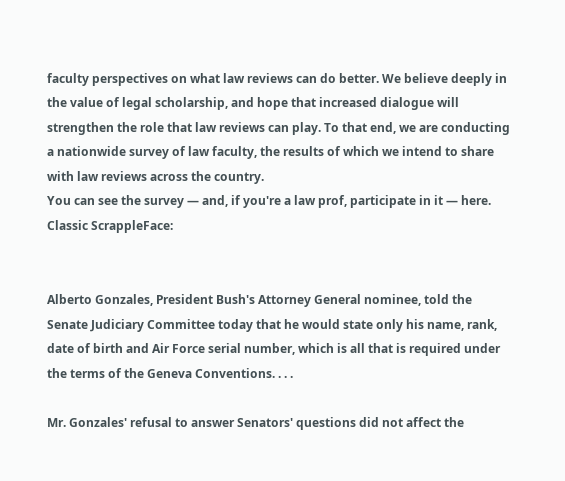faculty perspectives on what law reviews can do better. We believe deeply in the value of legal scholarship, and hope that increased dialogue will strengthen the role that law reviews can play. To that end, we are conducting a nationwide survey of law faculty, the results of which we intend to share with law reviews across the country.
You can see the survey — and, if you're a law prof, participate in it — here.
Classic ScrappleFace:


Alberto Gonzales, President Bush's Attorney General nominee, told the Senate Judiciary Committee today that he would state only his name, rank, date of birth and Air Force serial number, which is all that is required under the terms of the Geneva Conventions. . . .

Mr. Gonzales' refusal to answer Senators' questions did not affect the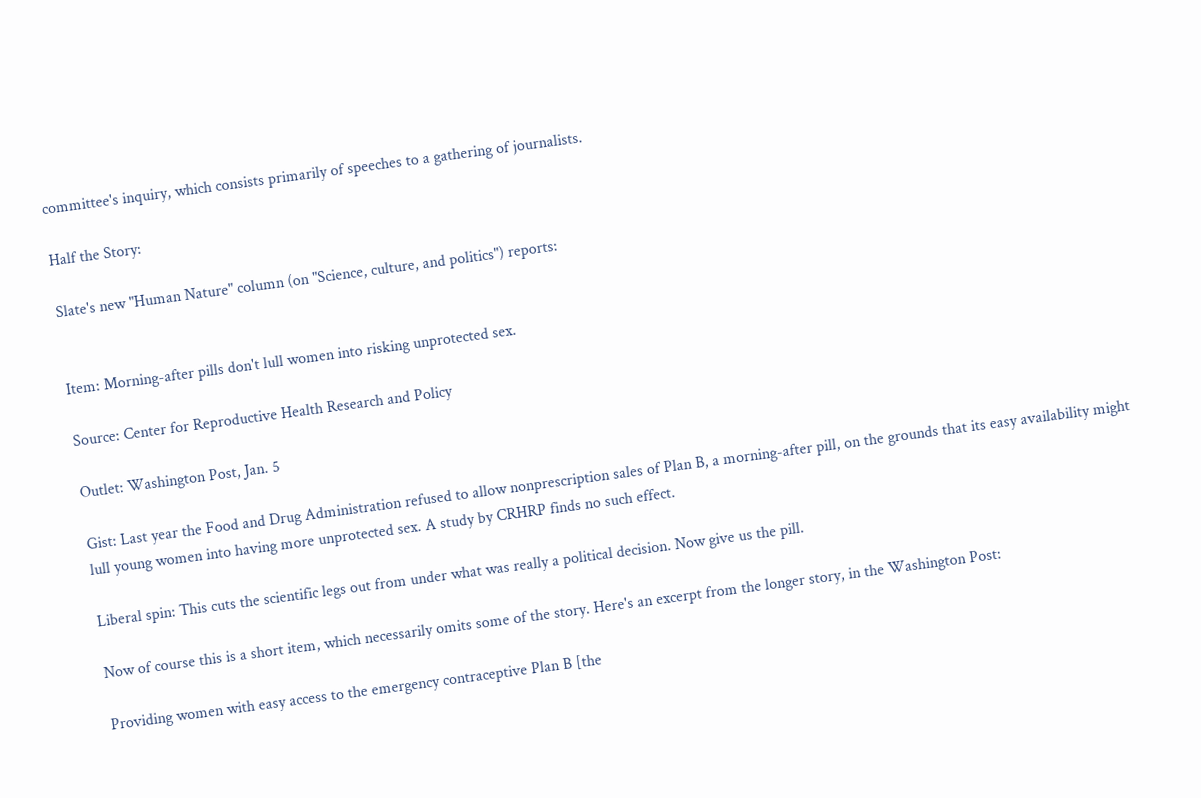committee's inquiry, which consists primarily of speeches to a gathering of journalists.

Half the Story:

Slate's new "Human Nature" column (on "Science, culture, and politics") reports:


Item: Morning-after pills don't lull women into risking unprotected sex.

Source: Center for Reproductive Health Research and Policy

Outlet: Washington Post, Jan. 5

Gist: Last year the Food and Drug Administration refused to allow nonprescription sales of Plan B, a morning-after pill, on the grounds that its easy availability might lull young women into having more unprotected sex. A study by CRHRP finds no such effect.

Liberal spin: This cuts the scientific legs out from under what was really a political decision. Now give us the pill.

Now of course this is a short item, which necessarily omits some of the story. Here's an excerpt from the longer story, in the Washington Post:

Providing women with easy access to the emergency contraceptive Plan B [the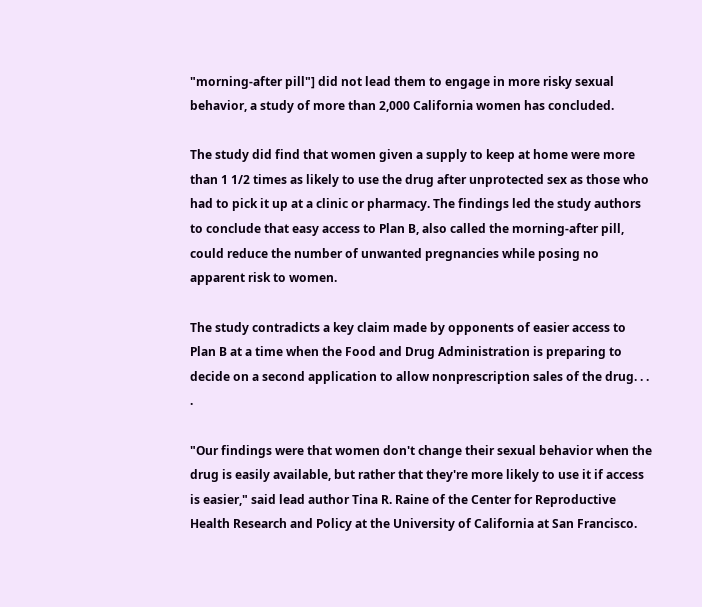"morning-after pill"] did not lead them to engage in more risky sexual behavior, a study of more than 2,000 California women has concluded.

The study did find that women given a supply to keep at home were more than 1 1/2 times as likely to use the drug after unprotected sex as those who had to pick it up at a clinic or pharmacy. The findings led the study authors to conclude that easy access to Plan B, also called the morning-after pill, could reduce the number of unwanted pregnancies while posing no apparent risk to women.

The study contradicts a key claim made by opponents of easier access to Plan B at a time when the Food and Drug Administration is preparing to decide on a second application to allow nonprescription sales of the drug. . . .

"Our findings were that women don't change their sexual behavior when the drug is easily available, but rather that they're more likely to use it if access is easier," said lead author Tina R. Raine of the Center for Reproductive Health Research and Policy at the University of California at San Francisco.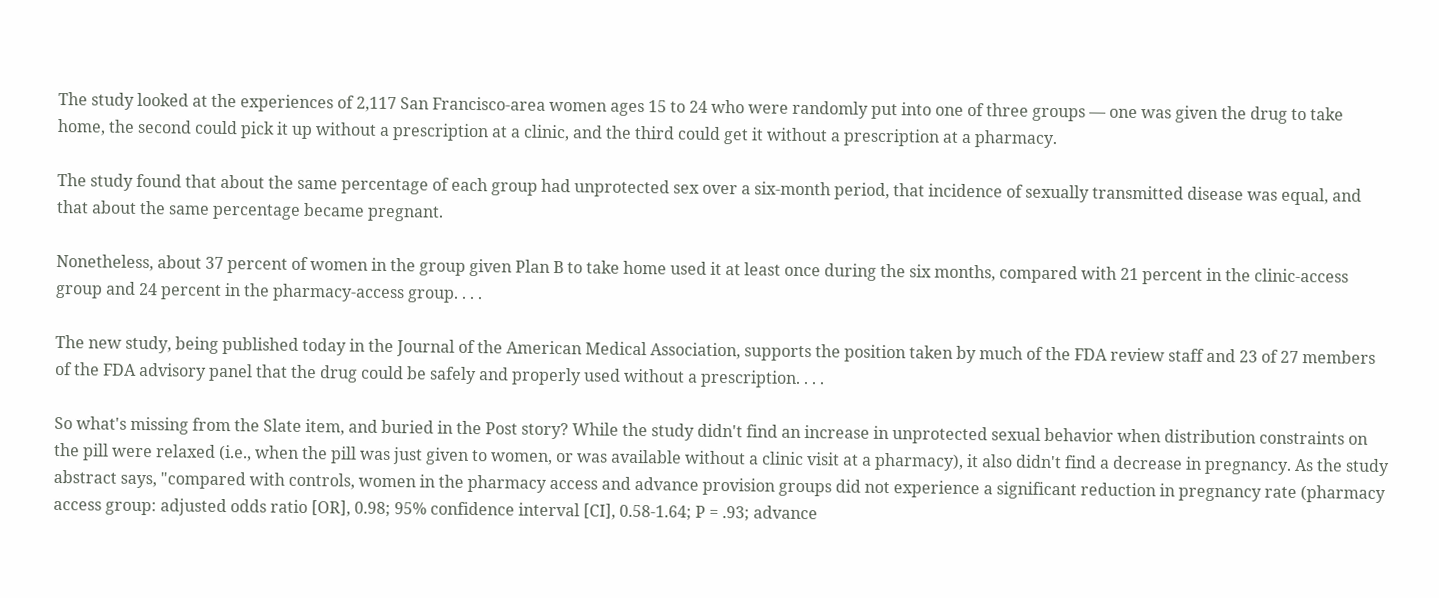The study looked at the experiences of 2,117 San Francisco-area women ages 15 to 24 who were randomly put into one of three groups — one was given the drug to take home, the second could pick it up without a prescription at a clinic, and the third could get it without a prescription at a pharmacy.

The study found that about the same percentage of each group had unprotected sex over a six-month period, that incidence of sexually transmitted disease was equal, and that about the same percentage became pregnant.

Nonetheless, about 37 percent of women in the group given Plan B to take home used it at least once during the six months, compared with 21 percent in the clinic-access group and 24 percent in the pharmacy-access group. . . .

The new study, being published today in the Journal of the American Medical Association, supports the position taken by much of the FDA review staff and 23 of 27 members of the FDA advisory panel that the drug could be safely and properly used without a prescription. . . .

So what's missing from the Slate item, and buried in the Post story? While the study didn't find an increase in unprotected sexual behavior when distribution constraints on the pill were relaxed (i.e., when the pill was just given to women, or was available without a clinic visit at a pharmacy), it also didn't find a decrease in pregnancy. As the study abstract says, "compared with controls, women in the pharmacy access and advance provision groups did not experience a significant reduction in pregnancy rate (pharmacy access group: adjusted odds ratio [OR], 0.98; 95% confidence interval [CI], 0.58-1.64; P = .93; advance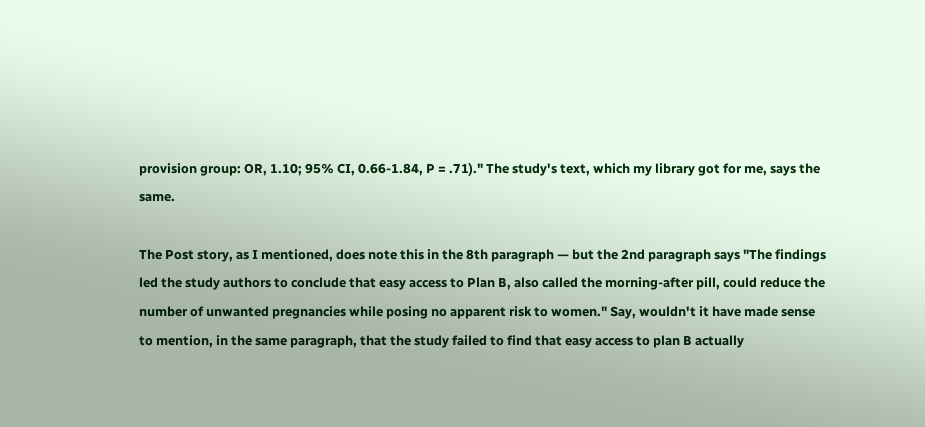provision group: OR, 1.10; 95% CI, 0.66-1.84, P = .71)." The study's text, which my library got for me, says the same.

The Post story, as I mentioned, does note this in the 8th paragraph — but the 2nd paragraph says "The findings led the study authors to conclude that easy access to Plan B, also called the morning-after pill, could reduce the number of unwanted pregnancies while posing no apparent risk to women." Say, wouldn't it have made sense to mention, in the same paragraph, that the study failed to find that easy access to plan B actually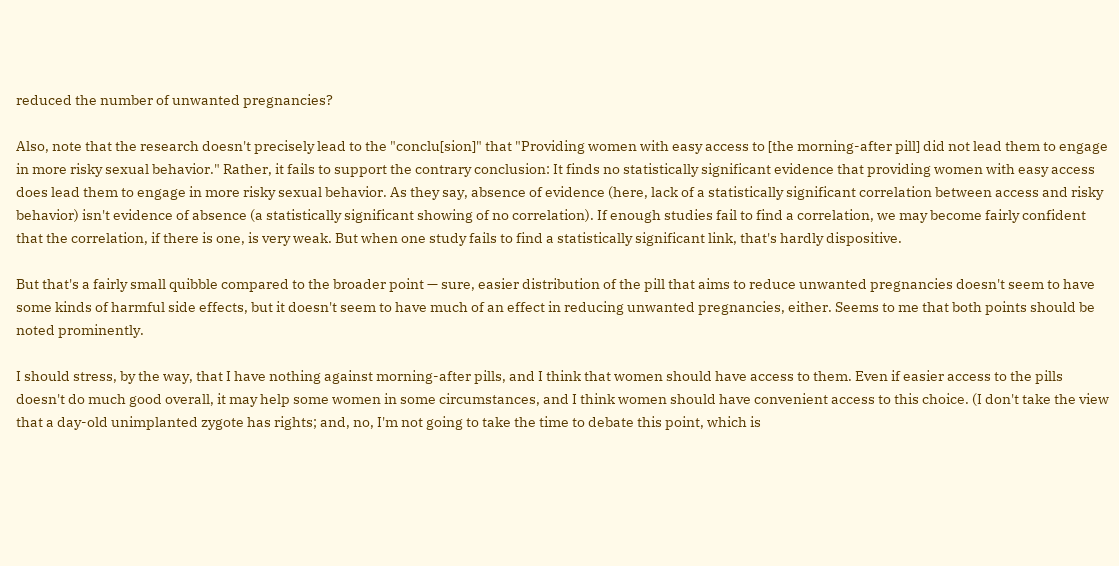reduced the number of unwanted pregnancies?

Also, note that the research doesn't precisely lead to the "conclu[sion]" that "Providing women with easy access to [the morning-after pill] did not lead them to engage in more risky sexual behavior." Rather, it fails to support the contrary conclusion: It finds no statistically significant evidence that providing women with easy access does lead them to engage in more risky sexual behavior. As they say, absence of evidence (here, lack of a statistically significant correlation between access and risky behavior) isn't evidence of absence (a statistically significant showing of no correlation). If enough studies fail to find a correlation, we may become fairly confident that the correlation, if there is one, is very weak. But when one study fails to find a statistically significant link, that's hardly dispositive.

But that's a fairly small quibble compared to the broader point — sure, easier distribution of the pill that aims to reduce unwanted pregnancies doesn't seem to have some kinds of harmful side effects, but it doesn't seem to have much of an effect in reducing unwanted pregnancies, either. Seems to me that both points should be noted prominently.

I should stress, by the way, that I have nothing against morning-after pills, and I think that women should have access to them. Even if easier access to the pills doesn't do much good overall, it may help some women in some circumstances, and I think women should have convenient access to this choice. (I don't take the view that a day-old unimplanted zygote has rights; and, no, I'm not going to take the time to debate this point, which is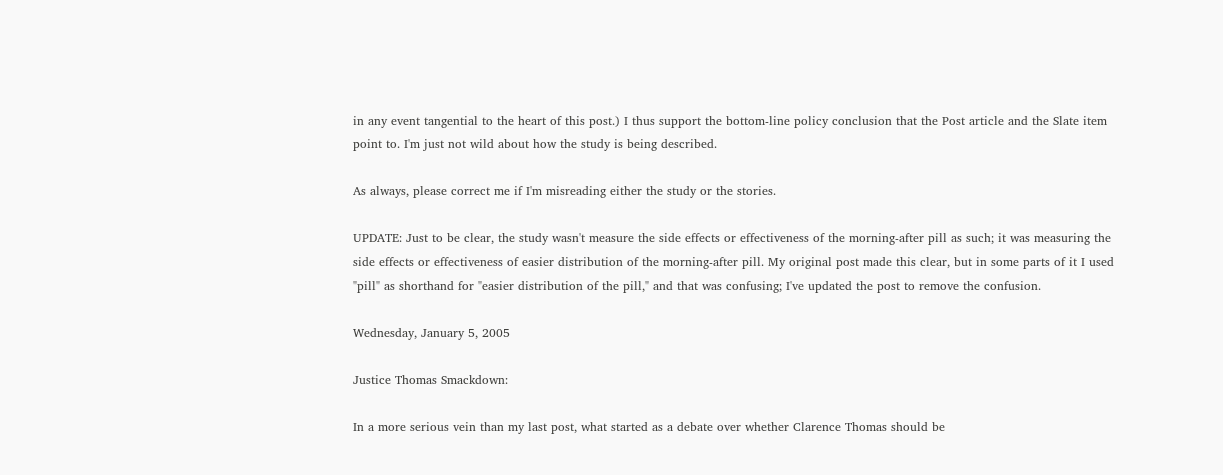in any event tangential to the heart of this post.) I thus support the bottom-line policy conclusion that the Post article and the Slate item point to. I'm just not wild about how the study is being described.

As always, please correct me if I'm misreading either the study or the stories.

UPDATE: Just to be clear, the study wasn't measure the side effects or effectiveness of the morning-after pill as such; it was measuring the side effects or effectiveness of easier distribution of the morning-after pill. My original post made this clear, but in some parts of it I used "pill" as shorthand for "easier distribution of the pill," and that was confusing; I've updated the post to remove the confusion.

Wednesday, January 5, 2005

Justice Thomas Smackdown:

In a more serious vein than my last post, what started as a debate over whether Clarence Thomas should be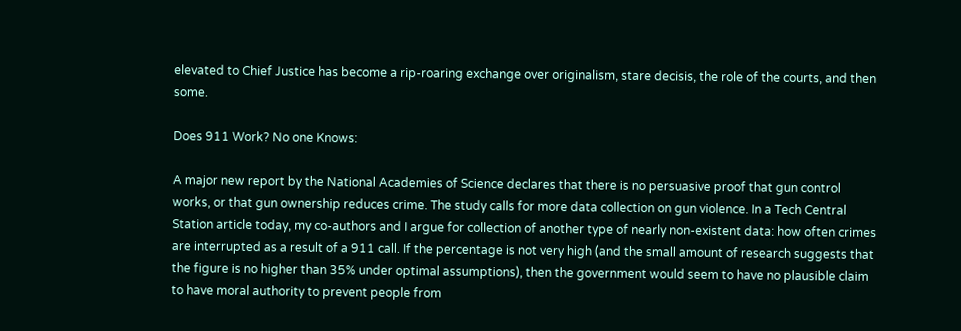elevated to Chief Justice has become a rip-roaring exchange over originalism, stare decisis, the role of the courts, and then some.

Does 911 Work? No one Knows:

A major new report by the National Academies of Science declares that there is no persuasive proof that gun control works, or that gun ownership reduces crime. The study calls for more data collection on gun violence. In a Tech Central Station article today, my co-authors and I argue for collection of another type of nearly non-existent data: how often crimes are interrupted as a result of a 911 call. If the percentage is not very high (and the small amount of research suggests that the figure is no higher than 35% under optimal assumptions), then the government would seem to have no plausible claim to have moral authority to prevent people from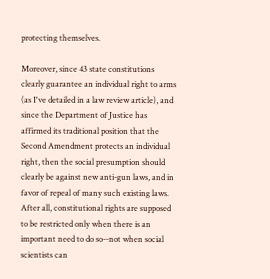protecting themselves.

Moreover, since 43 state constitutions clearly guarantee an individual right to arms (as I've detailed in a law review article), and since the Department of Justice has affirmed its traditional position that the Second Amendment protects an individual right, then the social presumption should clearly be against new anti-gun laws, and in favor of repeal of many such existing laws. After all, constitutional rights are supposed to be restricted only when there is an important need to do so--not when social scientists can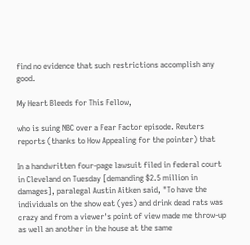find no evidence that such restrictions accomplish any good.

My Heart Bleeds for This Fellow,

who is suing NBC over a Fear Factor episode. Reuters reports (thanks to How Appealing for the pointer) that

In a handwritten four-page lawsuit filed in federal court in Cleveland on Tuesday [demanding $2.5 million in damages], paralegal Austin Aitken said, "To have the individuals on the show eat (yes) and drink dead rats was crazy and from a viewer's point of view made me throw-up as well an another in the house at the same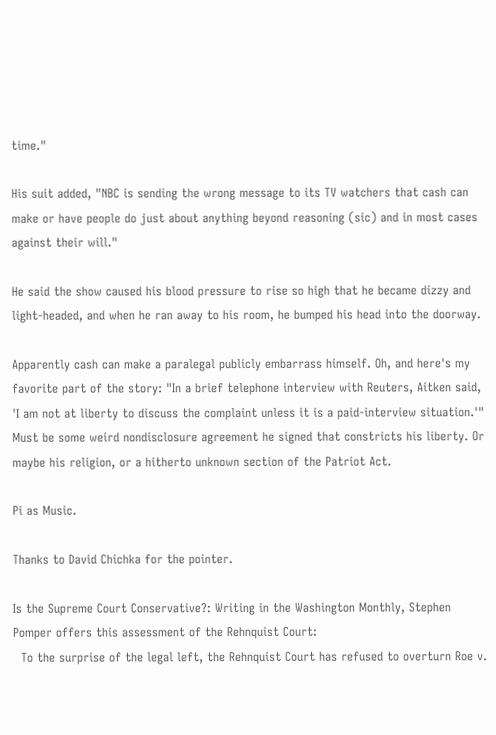time."

His suit added, "NBC is sending the wrong message to its TV watchers that cash can make or have people do just about anything beyond reasoning (sic) and in most cases against their will."

He said the show caused his blood pressure to rise so high that he became dizzy and light-headed, and when he ran away to his room, he bumped his head into the doorway.

Apparently cash can make a paralegal publicly embarrass himself. Oh, and here's my favorite part of the story: "In a brief telephone interview with Reuters, Aitken said, 'I am not at liberty to discuss the complaint unless it is a paid-interview situation.'" Must be some weird nondisclosure agreement he signed that constricts his liberty. Or maybe his religion, or a hitherto unknown section of the Patriot Act.

Pi as Music.

Thanks to David Chichka for the pointer.

Is the Supreme Court Conservative?: Writing in the Washington Monthly, Stephen Pomper offers this assessment of the Rehnquist Court:
  To the surprise of the legal left, the Rehnquist Court has refused to overturn Roe v.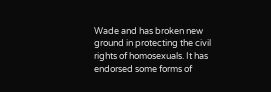Wade and has broken new ground in protecting the civil rights of homosexuals. It has endorsed some forms of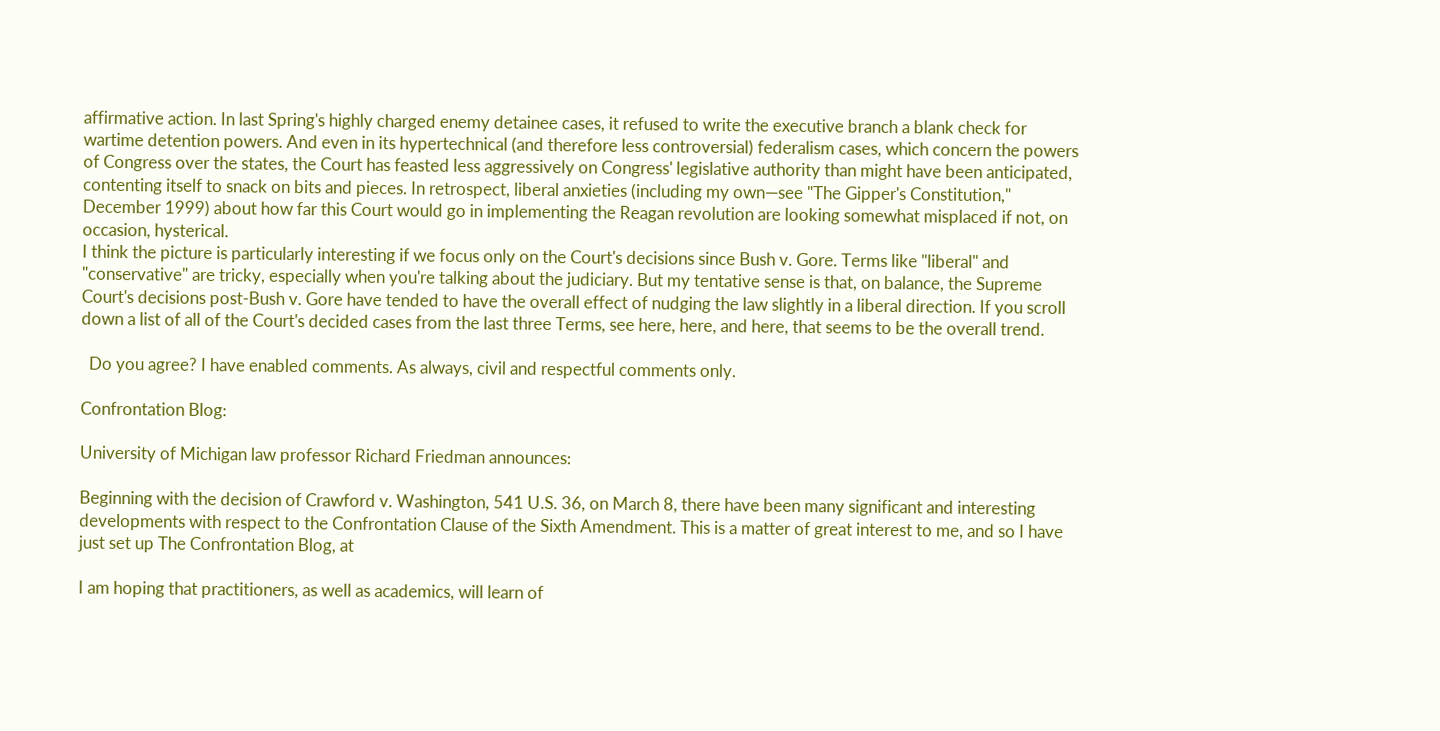affirmative action. In last Spring's highly charged enemy detainee cases, it refused to write the executive branch a blank check for wartime detention powers. And even in its hypertechnical (and therefore less controversial) federalism cases, which concern the powers of Congress over the states, the Court has feasted less aggressively on Congress' legislative authority than might have been anticipated, contenting itself to snack on bits and pieces. In retrospect, liberal anxieties (including my own—see "The Gipper's Constitution," December 1999) about how far this Court would go in implementing the Reagan revolution are looking somewhat misplaced if not, on occasion, hysterical.
I think the picture is particularly interesting if we focus only on the Court's decisions since Bush v. Gore. Terms like "liberal" and "conservative" are tricky, especially when you're talking about the judiciary. But my tentative sense is that, on balance, the Supreme Court's decisions post-Bush v. Gore have tended to have the overall effect of nudging the law slightly in a liberal direction. If you scroll down a list of all of the Court's decided cases from the last three Terms, see here, here, and here, that seems to be the overall trend.

  Do you agree? I have enabled comments. As always, civil and respectful comments only.

Confrontation Blog:

University of Michigan law professor Richard Friedman announces:

Beginning with the decision of Crawford v. Washington, 541 U.S. 36, on March 8, there have been many significant and interesting developments with respect to the Confrontation Clause of the Sixth Amendment. This is a matter of great interest to me, and so I have just set up The Confrontation Blog, at

I am hoping that practitioners, as well as academics, will learn of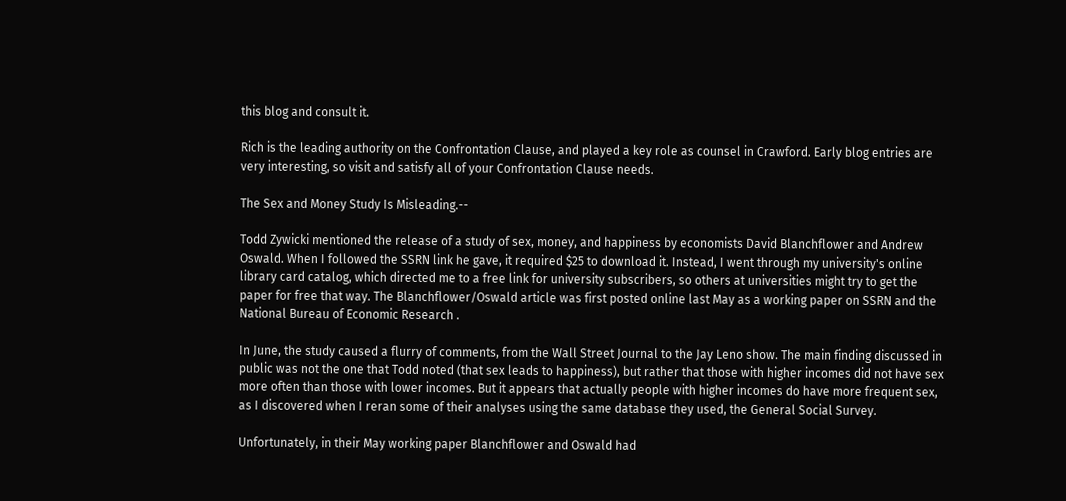this blog and consult it.

Rich is the leading authority on the Confrontation Clause, and played a key role as counsel in Crawford. Early blog entries are very interesting, so visit and satisfy all of your Confrontation Clause needs.

The Sex and Money Study Is Misleading.--

Todd Zywicki mentioned the release of a study of sex, money, and happiness by economists David Blanchflower and Andrew Oswald. When I followed the SSRN link he gave, it required $25 to download it. Instead, I went through my university's online library card catalog, which directed me to a free link for university subscribers, so others at universities might try to get the paper for free that way. The Blanchflower/Oswald article was first posted online last May as a working paper on SSRN and the National Bureau of Economic Research .

In June, the study caused a flurry of comments, from the Wall Street Journal to the Jay Leno show. The main finding discussed in public was not the one that Todd noted (that sex leads to happiness), but rather that those with higher incomes did not have sex more often than those with lower incomes. But it appears that actually people with higher incomes do have more frequent sex, as I discovered when I reran some of their analyses using the same database they used, the General Social Survey.

Unfortunately, in their May working paper Blanchflower and Oswald had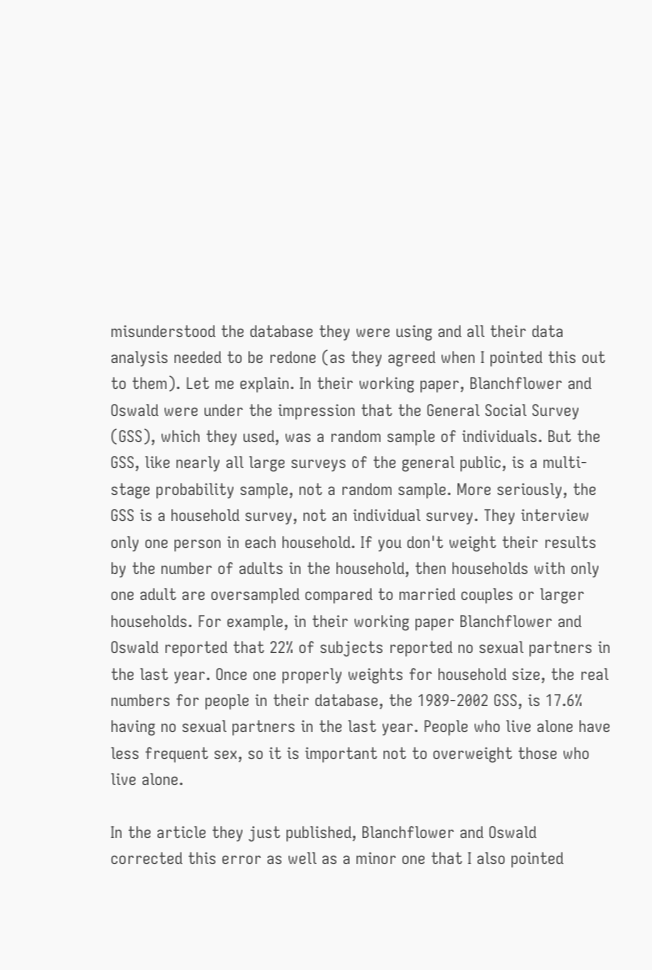misunderstood the database they were using and all their data analysis needed to be redone (as they agreed when I pointed this out to them). Let me explain. In their working paper, Blanchflower and Oswald were under the impression that the General Social Survey (GSS), which they used, was a random sample of individuals. But the GSS, like nearly all large surveys of the general public, is a multi-stage probability sample, not a random sample. More seriously, the GSS is a household survey, not an individual survey. They interview only one person in each household. If you don't weight their results by the number of adults in the household, then households with only one adult are oversampled compared to married couples or larger households. For example, in their working paper Blanchflower and Oswald reported that 22% of subjects reported no sexual partners in the last year. Once one properly weights for household size, the real numbers for people in their database, the 1989-2002 GSS, is 17.6% having no sexual partners in the last year. People who live alone have less frequent sex, so it is important not to overweight those who live alone.

In the article they just published, Blanchflower and Oswald corrected this error as well as a minor one that I also pointed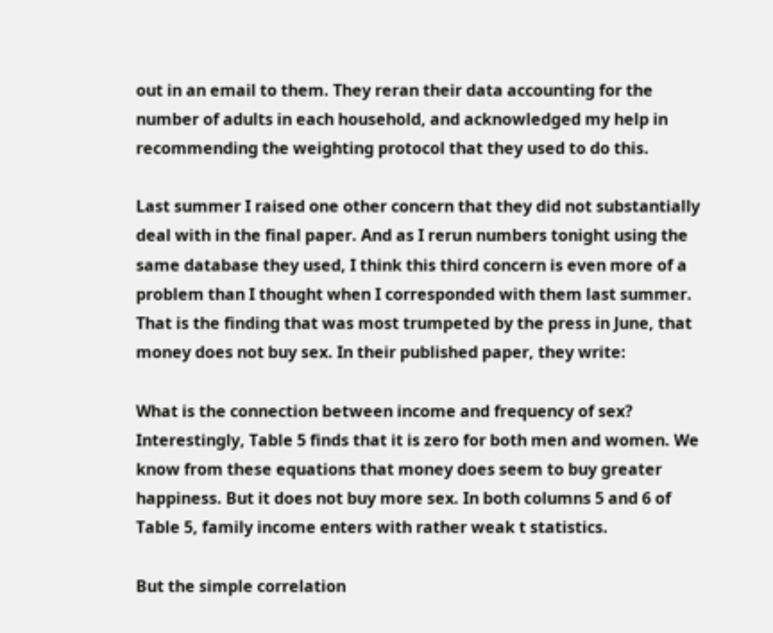out in an email to them. They reran their data accounting for the number of adults in each household, and acknowledged my help in recommending the weighting protocol that they used to do this.

Last summer I raised one other concern that they did not substantially deal with in the final paper. And as I rerun numbers tonight using the same database they used, I think this third concern is even more of a problem than I thought when I corresponded with them last summer. That is the finding that was most trumpeted by the press in June, that money does not buy sex. In their published paper, they write:

What is the connection between income and frequency of sex? Interestingly, Table 5 finds that it is zero for both men and women. We know from these equations that money does seem to buy greater happiness. But it does not buy more sex. In both columns 5 and 6 of Table 5, family income enters with rather weak t statistics.

But the simple correlation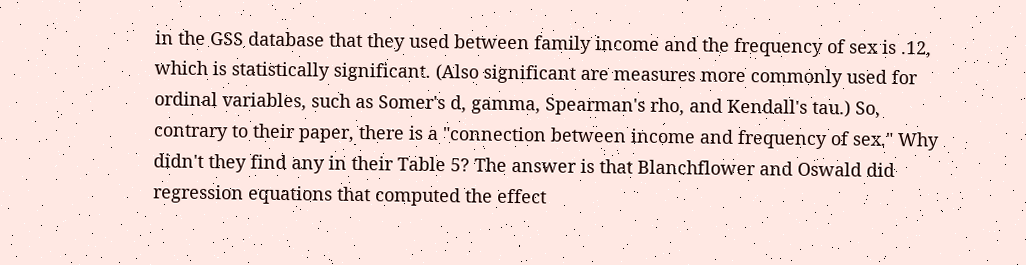in the GSS database that they used between family income and the frequency of sex is .12, which is statistically significant. (Also significant are measures more commonly used for ordinal variables, such as Somer's d, gamma, Spearman's rho, and Kendall's tau.) So, contrary to their paper, there is a "connection between income and frequency of sex." Why didn't they find any in their Table 5? The answer is that Blanchflower and Oswald did regression equations that computed the effect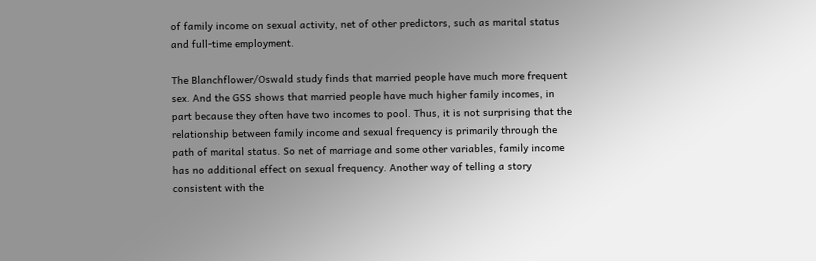of family income on sexual activity, net of other predictors, such as marital status and full-time employment.

The Blanchflower/Oswald study finds that married people have much more frequent sex. And the GSS shows that married people have much higher family incomes, in part because they often have two incomes to pool. Thus, it is not surprising that the relationship between family income and sexual frequency is primarily through the path of marital status. So net of marriage and some other variables, family income has no additional effect on sexual frequency. Another way of telling a story consistent with the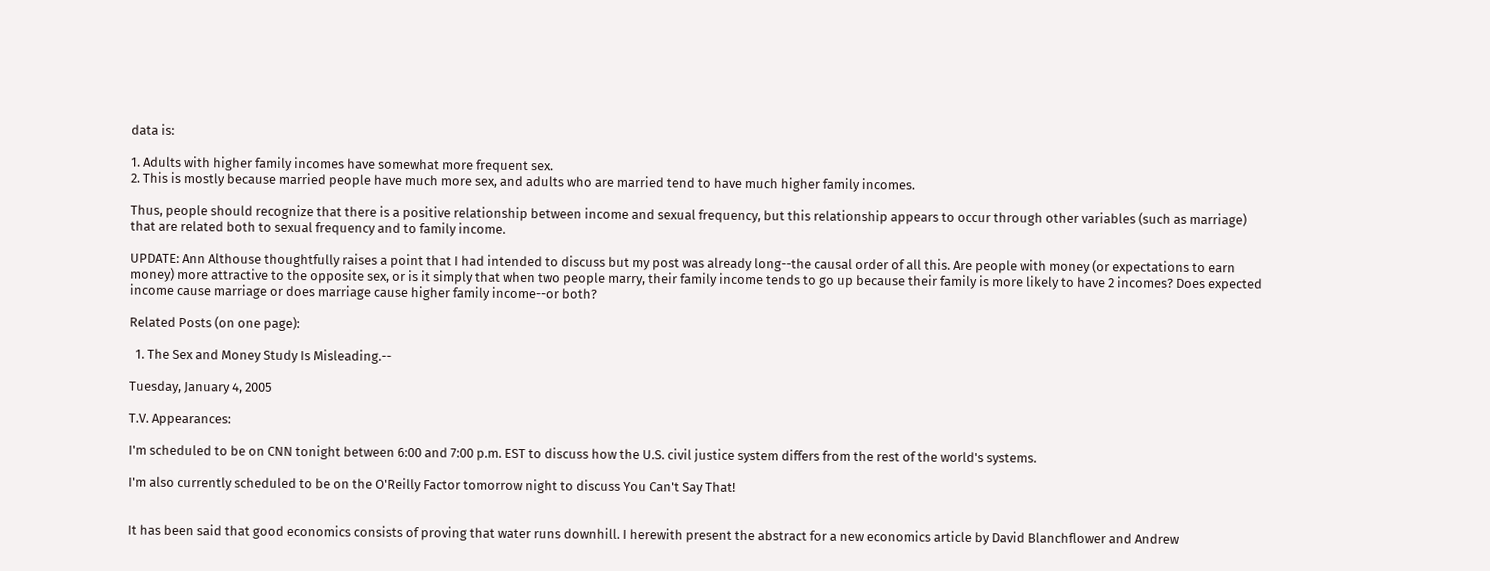data is:

1. Adults with higher family incomes have somewhat more frequent sex.
2. This is mostly because married people have much more sex, and adults who are married tend to have much higher family incomes.

Thus, people should recognize that there is a positive relationship between income and sexual frequency, but this relationship appears to occur through other variables (such as marriage) that are related both to sexual frequency and to family income.

UPDATE: Ann Althouse thoughtfully raises a point that I had intended to discuss but my post was already long--the causal order of all this. Are people with money (or expectations to earn money) more attractive to the opposite sex, or is it simply that when two people marry, their family income tends to go up because their family is more likely to have 2 incomes? Does expected income cause marriage or does marriage cause higher family income--or both?

Related Posts (on one page):

  1. The Sex and Money Study Is Misleading.--

Tuesday, January 4, 2005

T.V. Appearances:

I'm scheduled to be on CNN tonight between 6:00 and 7:00 p.m. EST to discuss how the U.S. civil justice system differs from the rest of the world's systems.

I'm also currently scheduled to be on the O'Reilly Factor tomorrow night to discuss You Can't Say That!


It has been said that good economics consists of proving that water runs downhill. I herewith present the abstract for a new economics article by David Blanchflower and Andrew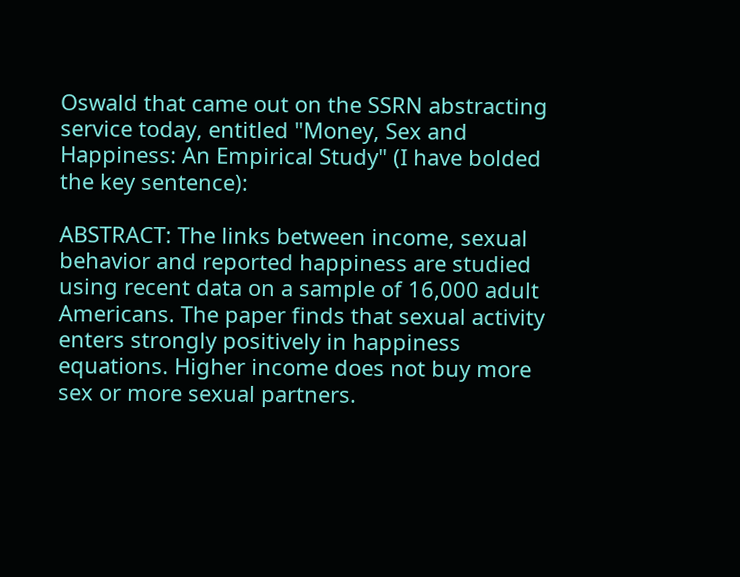Oswald that came out on the SSRN abstracting service today, entitled "Money, Sex and Happiness: An Empirical Study" (I have bolded the key sentence):

ABSTRACT: The links between income, sexual behavior and reported happiness are studied using recent data on a sample of 16,000 adult Americans. The paper finds that sexual activity enters strongly positively in happiness equations. Higher income does not buy more sex or more sexual partners.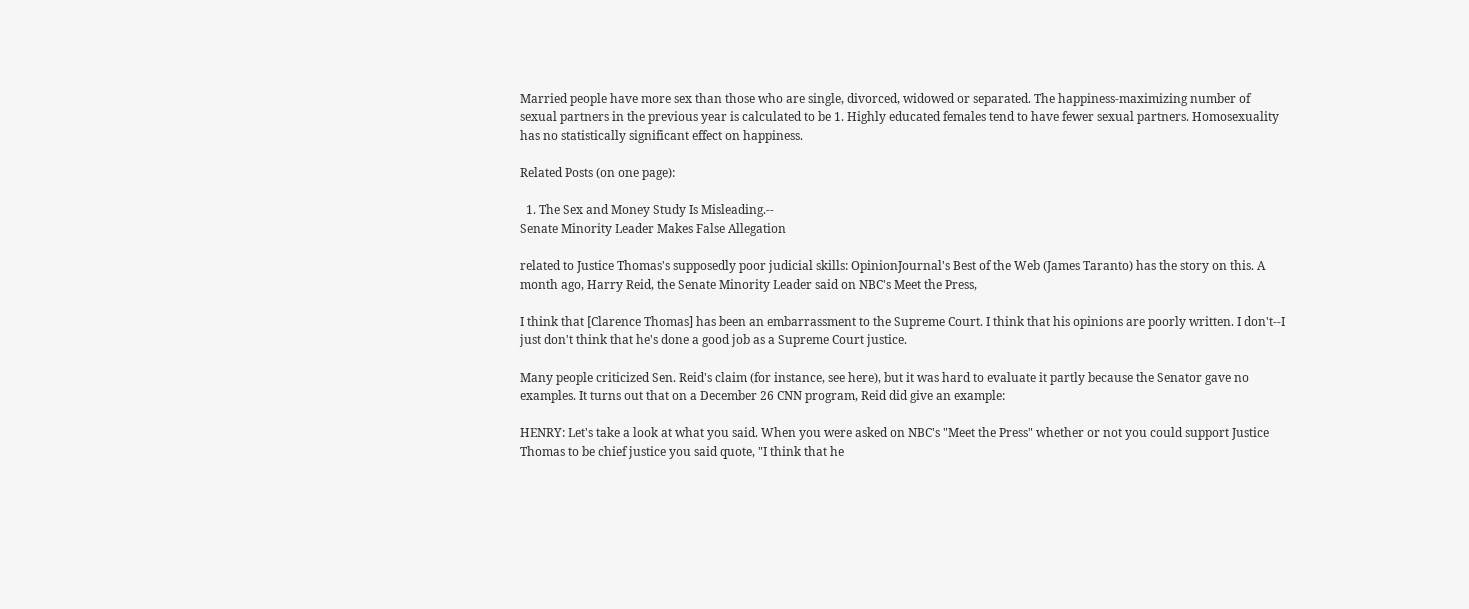Married people have more sex than those who are single, divorced, widowed or separated. The happiness-maximizing number of sexual partners in the previous year is calculated to be 1. Highly educated females tend to have fewer sexual partners. Homosexuality has no statistically significant effect on happiness.

Related Posts (on one page):

  1. The Sex and Money Study Is Misleading.--
Senate Minority Leader Makes False Allegation

related to Justice Thomas's supposedly poor judicial skills: OpinionJournal's Best of the Web (James Taranto) has the story on this. A month ago, Harry Reid, the Senate Minority Leader said on NBC's Meet the Press,

I think that [Clarence Thomas] has been an embarrassment to the Supreme Court. I think that his opinions are poorly written. I don't--I just don't think that he's done a good job as a Supreme Court justice.

Many people criticized Sen. Reid's claim (for instance, see here), but it was hard to evaluate it partly because the Senator gave no examples. It turns out that on a December 26 CNN program, Reid did give an example:

HENRY: Let's take a look at what you said. When you were asked on NBC's "Meet the Press" whether or not you could support Justice Thomas to be chief justice you said quote, "I think that he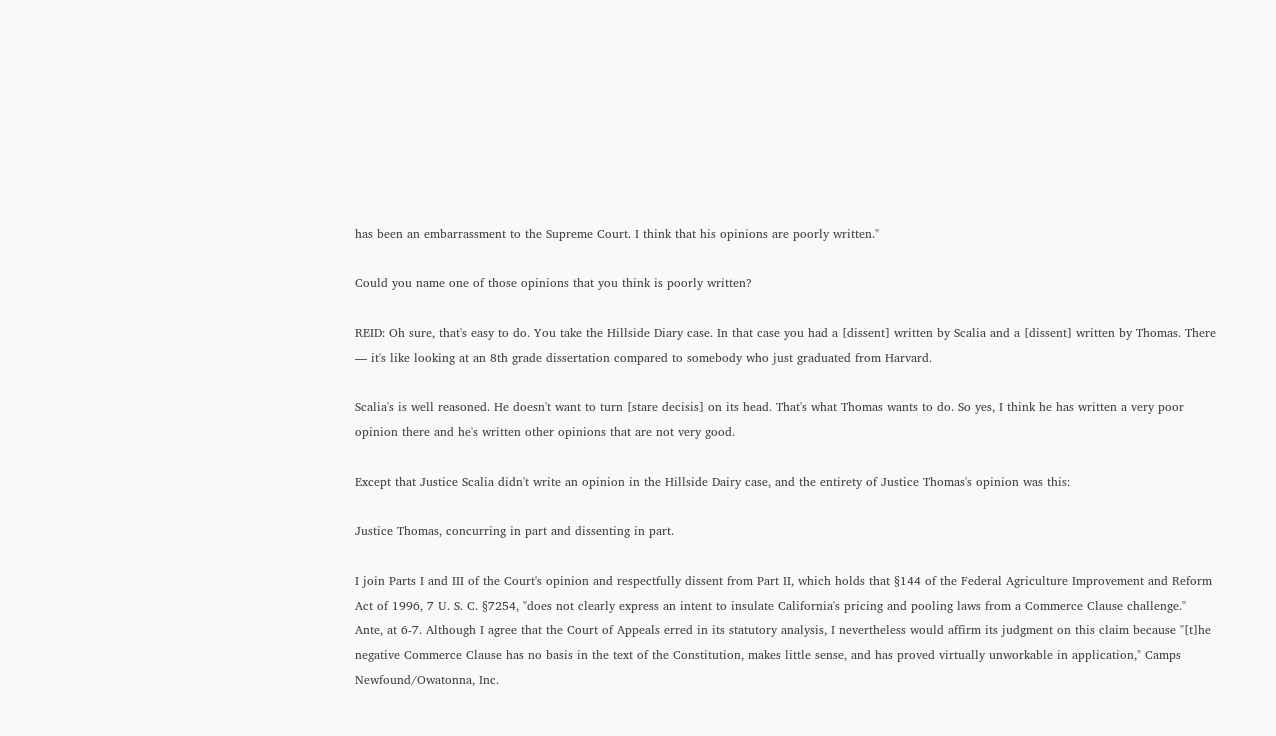has been an embarrassment to the Supreme Court. I think that his opinions are poorly written."

Could you name one of those opinions that you think is poorly written?

REID: Oh sure, that's easy to do. You take the Hillside Diary case. In that case you had a [dissent] written by Scalia and a [dissent] written by Thomas. There — it's like looking at an 8th grade dissertation compared to somebody who just graduated from Harvard.

Scalia's is well reasoned. He doesn't want to turn [stare decisis] on its head. That's what Thomas wants to do. So yes, I think he has written a very poor opinion there and he's written other opinions that are not very good.

Except that Justice Scalia didn't write an opinion in the Hillside Dairy case, and the entirety of Justice Thomas's opinion was this:

Justice Thomas, concurring in part and dissenting in part.

I join Parts I and III of the Court's opinion and respectfully dissent from Part II, which holds that §144 of the Federal Agriculture Improvement and Reform Act of 1996, 7 U. S. C. §7254, "does not clearly express an intent to insulate California's pricing and pooling laws from a Commerce Clause challenge." Ante, at 6-7. Although I agree that the Court of Appeals erred in its statutory analysis, I nevertheless would affirm its judgment on this claim because "[t]he negative Commerce Clause has no basis in the text of the Constitution, makes little sense, and has proved virtually unworkable in application," Camps Newfound/Owatonna, Inc.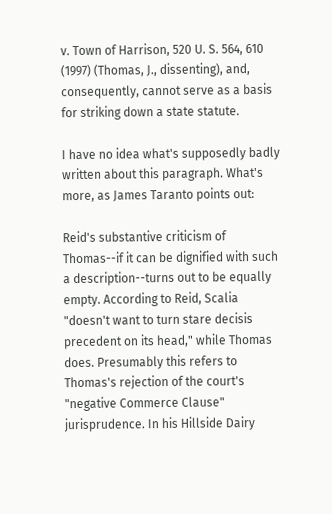v. Town of Harrison, 520 U. S. 564, 610 (1997) (Thomas, J., dissenting), and, consequently, cannot serve as a basis for striking down a state statute.

I have no idea what's supposedly badly written about this paragraph. What's more, as James Taranto points out:

Reid's substantive criticism of Thomas--if it can be dignified with such a description--turns out to be equally empty. According to Reid, Scalia "doesn't want to turn stare decisis precedent on its head," while Thomas does. Presumably this refers to Thomas's rejection of the court's "negative Commerce Clause" jurisprudence. In his Hillside Dairy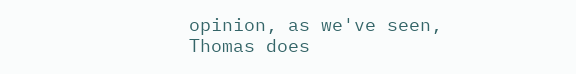opinion, as we've seen, Thomas does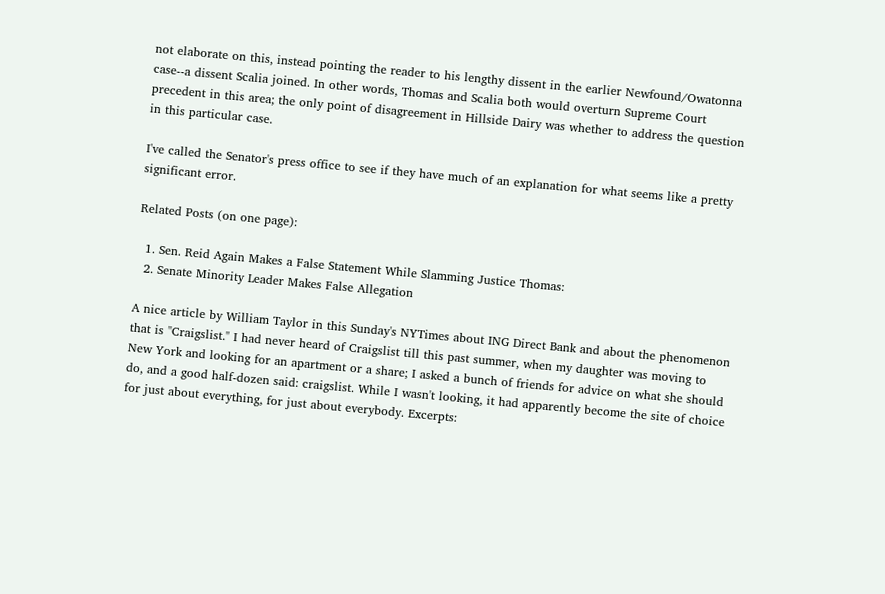not elaborate on this, instead pointing the reader to his lengthy dissent in the earlier Newfound/Owatonna case--a dissent Scalia joined. In other words, Thomas and Scalia both would overturn Supreme Court precedent in this area; the only point of disagreement in Hillside Dairy was whether to address the question in this particular case.

I've called the Senator's press office to see if they have much of an explanation for what seems like a pretty significant error.

Related Posts (on one page):

  1. Sen. Reid Again Makes a False Statement While Slamming Justice Thomas:
  2. Senate Minority Leader Makes False Allegation

A nice article by William Taylor in this Sunday's NYTimes about ING Direct Bank and about the phenomenon that is "Craigslist." I had never heard of Craigslist till this past summer, when my daughter was moving to New York and looking for an apartment or a share; I asked a bunch of friends for advice on what she should do, and a good half-dozen said: craigslist. While I wasn't looking, it had apparently become the site of choice for just about everything, for just about everybody. Excerpts: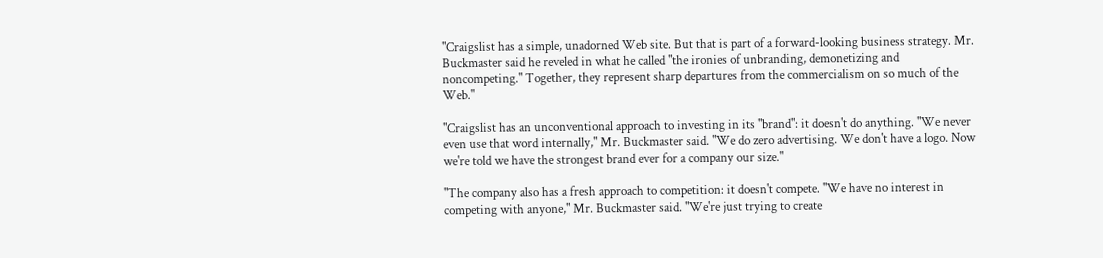"Craigslist has a simple, unadorned Web site. But that is part of a forward-looking business strategy. Mr. Buckmaster said he reveled in what he called "the ironies of unbranding, demonetizing and noncompeting." Together, they represent sharp departures from the commercialism on so much of the Web."

"Craigslist has an unconventional approach to investing in its "brand": it doesn't do anything. "We never even use that word internally," Mr. Buckmaster said. "We do zero advertising. We don't have a logo. Now we're told we have the strongest brand ever for a company our size."

"The company also has a fresh approach to competition: it doesn't compete. "We have no interest in competing with anyone," Mr. Buckmaster said. "We're just trying to create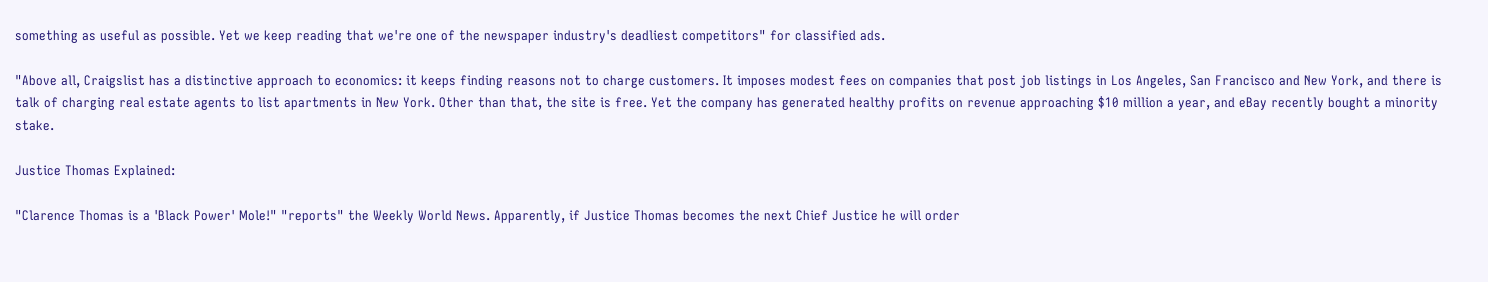something as useful as possible. Yet we keep reading that we're one of the newspaper industry's deadliest competitors" for classified ads.

"Above all, Craigslist has a distinctive approach to economics: it keeps finding reasons not to charge customers. It imposes modest fees on companies that post job listings in Los Angeles, San Francisco and New York, and there is talk of charging real estate agents to list apartments in New York. Other than that, the site is free. Yet the company has generated healthy profits on revenue approaching $10 million a year, and eBay recently bought a minority stake.

Justice Thomas Explained:

"Clarence Thomas is a 'Black Power' Mole!" "reports" the Weekly World News. Apparently, if Justice Thomas becomes the next Chief Justice he will order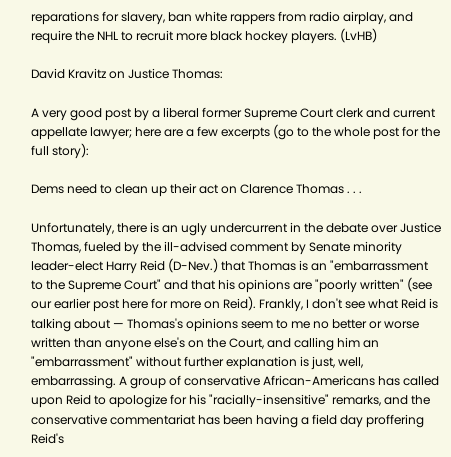reparations for slavery, ban white rappers from radio airplay, and require the NHL to recruit more black hockey players. (LvHB)

David Kravitz on Justice Thomas:

A very good post by a liberal former Supreme Court clerk and current appellate lawyer; here are a few excerpts (go to the whole post for the full story):

Dems need to clean up their act on Clarence Thomas . . .

Unfortunately, there is an ugly undercurrent in the debate over Justice Thomas, fueled by the ill-advised comment by Senate minority leader-elect Harry Reid (D-Nev.) that Thomas is an "embarrassment to the Supreme Court" and that his opinions are "poorly written" (see our earlier post here for more on Reid). Frankly, I don't see what Reid is talking about — Thomas's opinions seem to me no better or worse written than anyone else's on the Court, and calling him an "embarrassment" without further explanation is just, well, embarrassing. A group of conservative African-Americans has called upon Reid to apologize for his "racially-insensitive" remarks, and the conservative commentariat has been having a field day proffering Reid's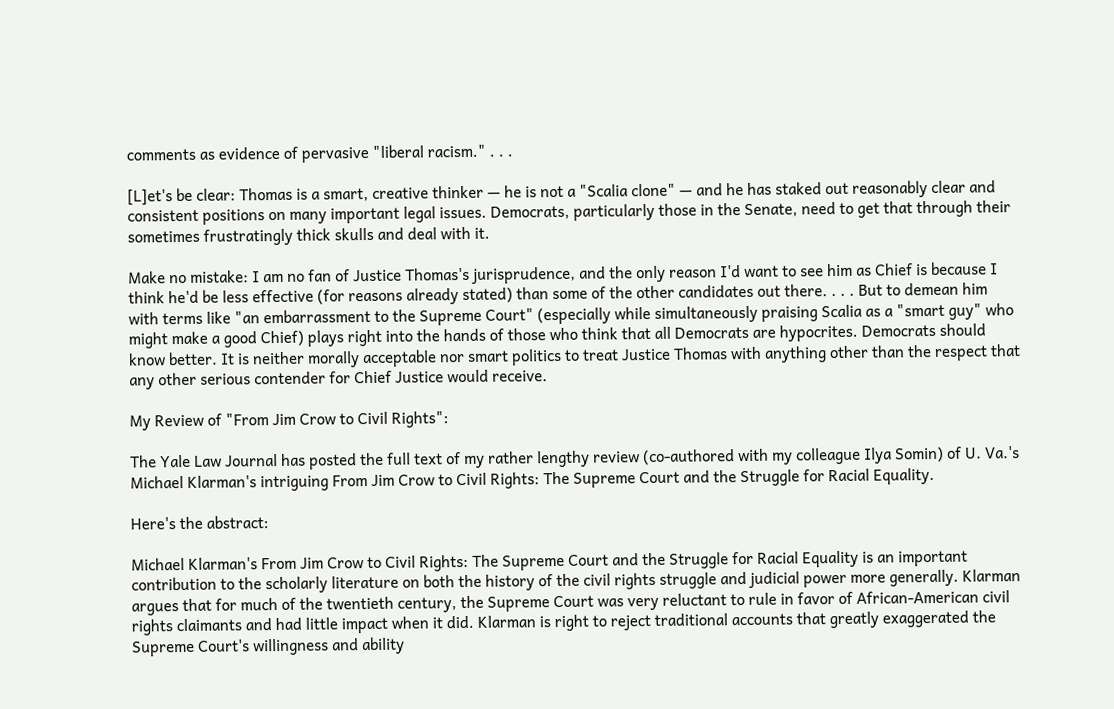comments as evidence of pervasive "liberal racism." . . .

[L]et's be clear: Thomas is a smart, creative thinker — he is not a "Scalia clone" — and he has staked out reasonably clear and consistent positions on many important legal issues. Democrats, particularly those in the Senate, need to get that through their sometimes frustratingly thick skulls and deal with it.

Make no mistake: I am no fan of Justice Thomas's jurisprudence, and the only reason I'd want to see him as Chief is because I think he'd be less effective (for reasons already stated) than some of the other candidates out there. . . . But to demean him with terms like "an embarrassment to the Supreme Court" (especially while simultaneously praising Scalia as a "smart guy" who might make a good Chief) plays right into the hands of those who think that all Democrats are hypocrites. Democrats should know better. It is neither morally acceptable nor smart politics to treat Justice Thomas with anything other than the respect that any other serious contender for Chief Justice would receive.

My Review of "From Jim Crow to Civil Rights":

The Yale Law Journal has posted the full text of my rather lengthy review (co-authored with my colleague Ilya Somin) of U. Va.'s Michael Klarman's intriguing From Jim Crow to Civil Rights: The Supreme Court and the Struggle for Racial Equality.

Here's the abstract:

Michael Klarman's From Jim Crow to Civil Rights: The Supreme Court and the Struggle for Racial Equality is an important contribution to the scholarly literature on both the history of the civil rights struggle and judicial power more generally. Klarman argues that for much of the twentieth century, the Supreme Court was very reluctant to rule in favor of African-American civil rights claimants and had little impact when it did. Klarman is right to reject traditional accounts that greatly exaggerated the Supreme Court's willingness and ability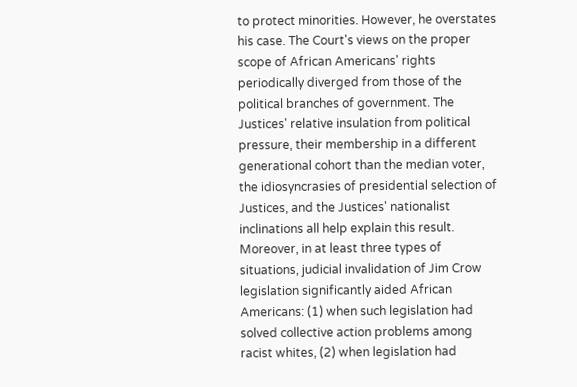to protect minorities. However, he overstates his case. The Court's views on the proper scope of African Americans' rights periodically diverged from those of the political branches of government. The Justices' relative insulation from political pressure, their membership in a different generational cohort than the median voter, the idiosyncrasies of presidential selection of Justices, and the Justices' nationalist inclinations all help explain this result. Moreover, in at least three types of situations, judicial invalidation of Jim Crow legislation significantly aided African Americans: (1) when such legislation had solved collective action problems among racist whites, (2) when legislation had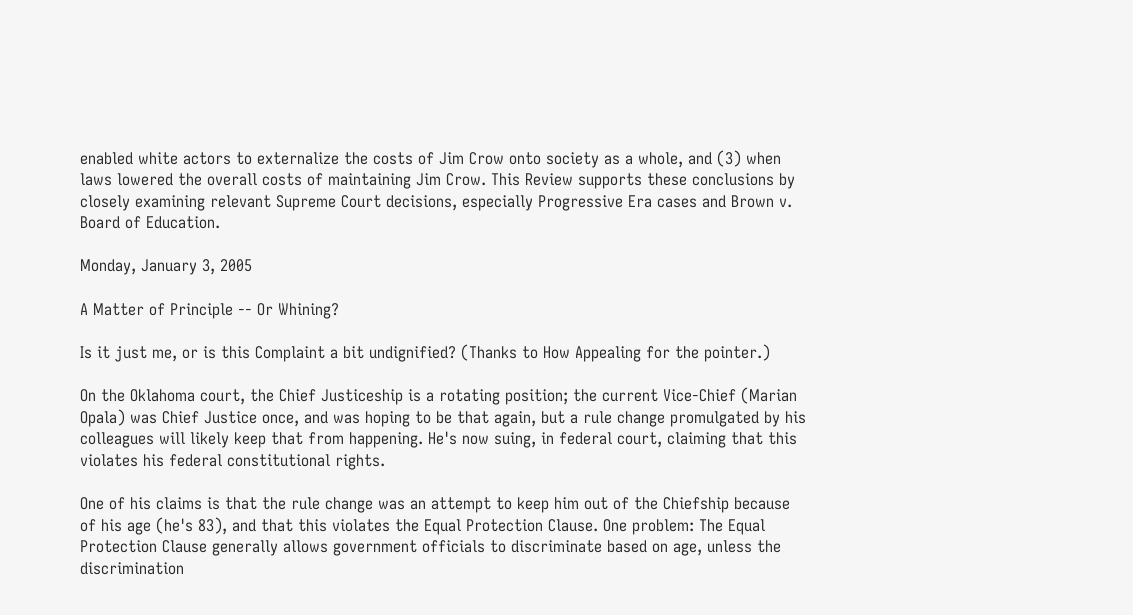enabled white actors to externalize the costs of Jim Crow onto society as a whole, and (3) when laws lowered the overall costs of maintaining Jim Crow. This Review supports these conclusions by closely examining relevant Supreme Court decisions, especially Progressive Era cases and Brown v. Board of Education.

Monday, January 3, 2005

A Matter of Principle -- Or Whining?

Is it just me, or is this Complaint a bit undignified? (Thanks to How Appealing for the pointer.)

On the Oklahoma court, the Chief Justiceship is a rotating position; the current Vice-Chief (Marian Opala) was Chief Justice once, and was hoping to be that again, but a rule change promulgated by his colleagues will likely keep that from happening. He's now suing, in federal court, claiming that this violates his federal constitutional rights.

One of his claims is that the rule change was an attempt to keep him out of the Chiefship because of his age (he's 83), and that this violates the Equal Protection Clause. One problem: The Equal Protection Clause generally allows government officials to discriminate based on age, unless the discrimination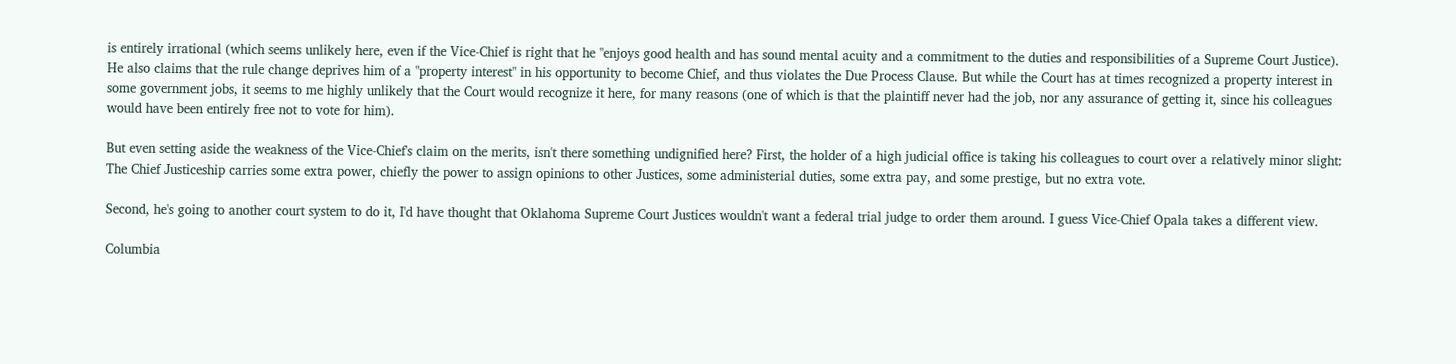is entirely irrational (which seems unlikely here, even if the Vice-Chief is right that he "enjoys good health and has sound mental acuity and a commitment to the duties and responsibilities of a Supreme Court Justice). He also claims that the rule change deprives him of a "property interest" in his opportunity to become Chief, and thus violates the Due Process Clause. But while the Court has at times recognized a property interest in some government jobs, it seems to me highly unlikely that the Court would recognize it here, for many reasons (one of which is that the plaintiff never had the job, nor any assurance of getting it, since his colleagues would have been entirely free not to vote for him).

But even setting aside the weakness of the Vice-Chief's claim on the merits, isn't there something undignified here? First, the holder of a high judicial office is taking his colleagues to court over a relatively minor slight: The Chief Justiceship carries some extra power, chiefly the power to assign opinions to other Justices, some administerial duties, some extra pay, and some prestige, but no extra vote.

Second, he's going to another court system to do it, I'd have thought that Oklahoma Supreme Court Justices wouldn't want a federal trial judge to order them around. I guess Vice-Chief Opala takes a different view.

Columbia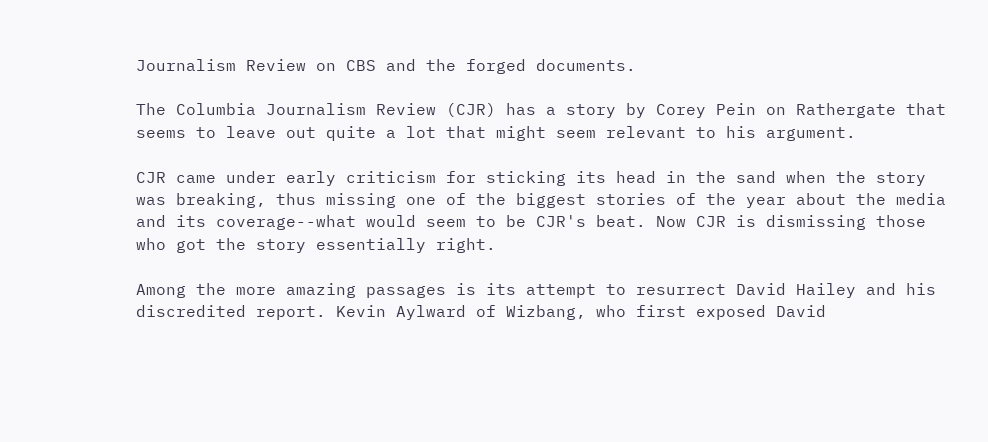Journalism Review on CBS and the forged documents.

The Columbia Journalism Review (CJR) has a story by Corey Pein on Rathergate that seems to leave out quite a lot that might seem relevant to his argument.

CJR came under early criticism for sticking its head in the sand when the story was breaking, thus missing one of the biggest stories of the year about the media and its coverage--what would seem to be CJR's beat. Now CJR is dismissing those who got the story essentially right.

Among the more amazing passages is its attempt to resurrect David Hailey and his discredited report. Kevin Aylward of Wizbang, who first exposed David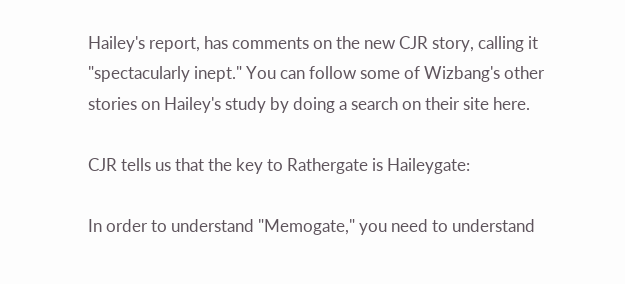Hailey's report, has comments on the new CJR story, calling it "spectacularly inept." You can follow some of Wizbang's other stories on Hailey's study by doing a search on their site here.

CJR tells us that the key to Rathergate is Haileygate:

In order to understand "Memogate," you need to understand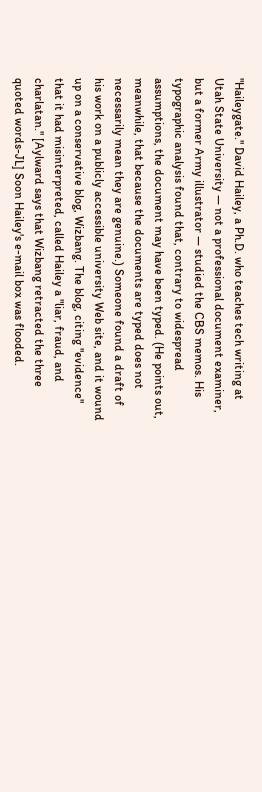"Haileygate." David Hailey, a Ph.D. who teaches tech writing at Utah State University — not a professional document examiner, but a former Army illustrator — studied the CBS memos. His typographic analysis found that, contrary to widespread assumptions, the document may have been typed. (He points out, meanwhile, that because the documents are typed does not necessarily mean they are genuine.) Someone found a draft of his work on a publicly accessible university Web site, and it wound up on a conservative blog, Wizbang. The blog, citing "evidence" that it had misinterpreted, called Hailey a "liar, fraud, and charlatan." [Aylward says that Wizbang retracted the three quoted words-JL] Soon Hailey's e-mail box was flooded.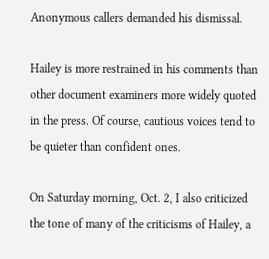Anonymous callers demanded his dismissal.

Hailey is more restrained in his comments than other document examiners more widely quoted in the press. Of course, cautious voices tend to be quieter than confident ones.

On Saturday morning, Oct. 2, I also criticized the tone of many of the criticisms of Hailey, a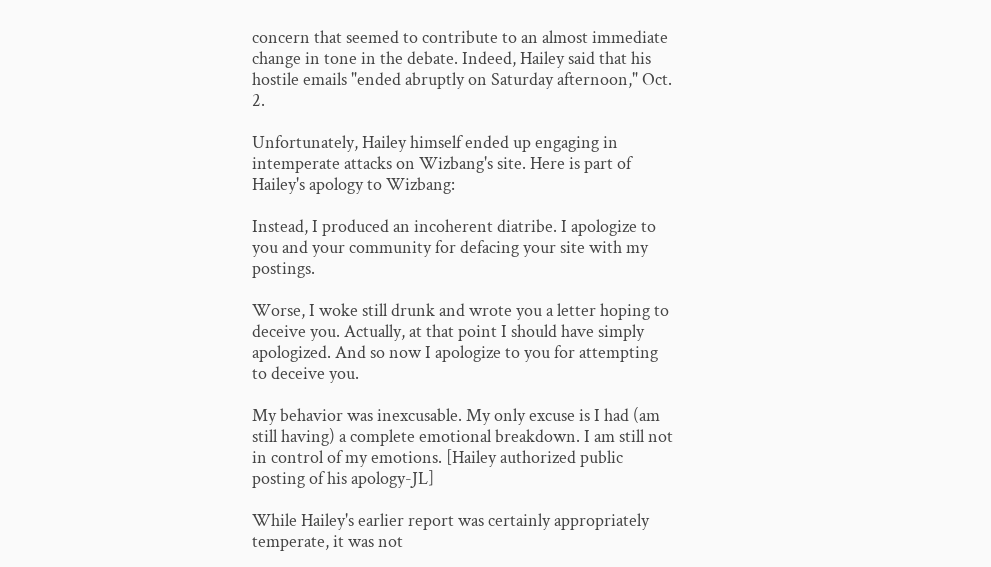concern that seemed to contribute to an almost immediate change in tone in the debate. Indeed, Hailey said that his hostile emails "ended abruptly on Saturday afternoon," Oct. 2.

Unfortunately, Hailey himself ended up engaging in intemperate attacks on Wizbang's site. Here is part of Hailey's apology to Wizbang:

Instead, I produced an incoherent diatribe. I apologize to you and your community for defacing your site with my postings.

Worse, I woke still drunk and wrote you a letter hoping to deceive you. Actually, at that point I should have simply apologized. And so now I apologize to you for attempting to deceive you.

My behavior was inexcusable. My only excuse is I had (am still having) a complete emotional breakdown. I am still not in control of my emotions. [Hailey authorized public posting of his apology-JL]

While Hailey's earlier report was certainly appropriately temperate, it was not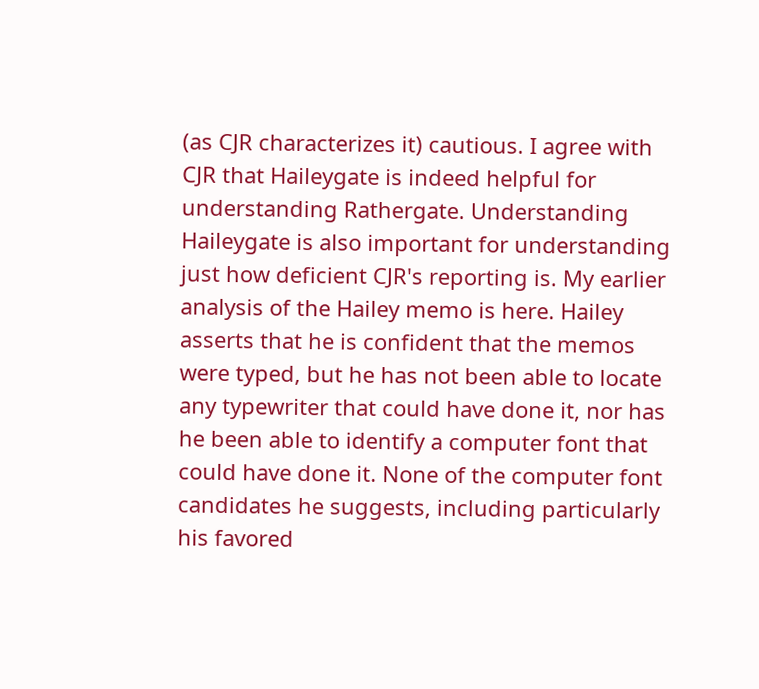(as CJR characterizes it) cautious. I agree with CJR that Haileygate is indeed helpful for understanding Rathergate. Understanding Haileygate is also important for understanding just how deficient CJR's reporting is. My earlier analysis of the Hailey memo is here. Hailey asserts that he is confident that the memos were typed, but he has not been able to locate any typewriter that could have done it, nor has he been able to identify a computer font that could have done it. None of the computer font candidates he suggests, including particularly his favored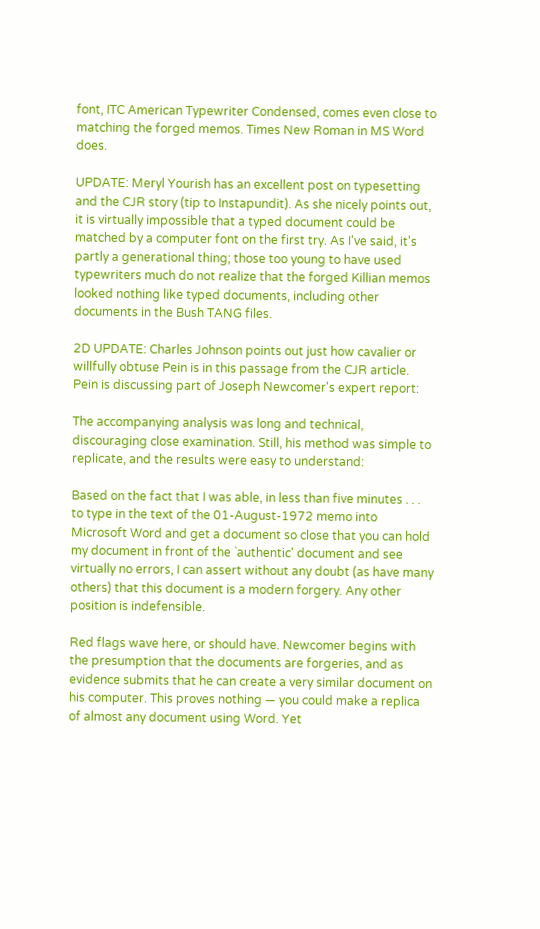font, ITC American Typewriter Condensed, comes even close to matching the forged memos. Times New Roman in MS Word does.

UPDATE: Meryl Yourish has an excellent post on typesetting and the CJR story (tip to Instapundit). As she nicely points out, it is virtually impossible that a typed document could be matched by a computer font on the first try. As I've said, it's partly a generational thing; those too young to have used typewriters much do not realize that the forged Killian memos looked nothing like typed documents, including other documents in the Bush TANG files.

2D UPDATE: Charles Johnson points out just how cavalier or willfully obtuse Pein is in this passage from the CJR article. Pein is discussing part of Joseph Newcomer's expert report:

The accompanying analysis was long and technical, discouraging close examination. Still, his method was simple to replicate, and the results were easy to understand:

Based on the fact that I was able, in less than five minutes . . . to type in the text of the 01-August-1972 memo into Microsoft Word and get a document so close that you can hold my document in front of the `authentic' document and see virtually no errors, I can assert without any doubt (as have many others) that this document is a modern forgery. Any other position is indefensible.

Red flags wave here, or should have. Newcomer begins with the presumption that the documents are forgeries, and as evidence submits that he can create a very similar document on his computer. This proves nothing — you could make a replica of almost any document using Word. Yet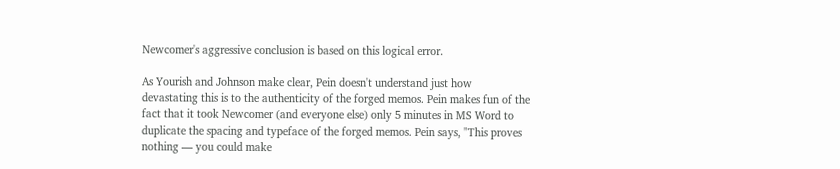Newcomer's aggressive conclusion is based on this logical error.

As Yourish and Johnson make clear, Pein doesn't understand just how devastating this is to the authenticity of the forged memos. Pein makes fun of the fact that it took Newcomer (and everyone else) only 5 minutes in MS Word to duplicate the spacing and typeface of the forged memos. Pein says, "This proves nothing — you could make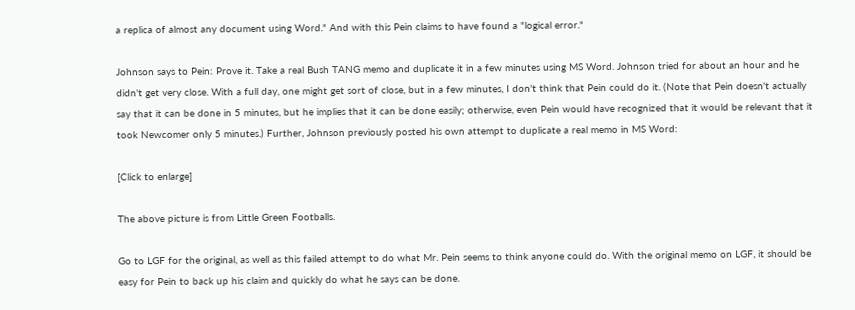a replica of almost any document using Word." And with this Pein claims to have found a "logical error."

Johnson says to Pein: Prove it. Take a real Bush TANG memo and duplicate it in a few minutes using MS Word. Johnson tried for about an hour and he didn't get very close. With a full day, one might get sort of close, but in a few minutes, I don't think that Pein could do it. (Note that Pein doesn't actually say that it can be done in 5 minutes, but he implies that it can be done easily; otherwise, even Pein would have recognized that it would be relevant that it took Newcomer only 5 minutes.) Further, Johnson previously posted his own attempt to duplicate a real memo in MS Word:

[Click to enlarge]

The above picture is from Little Green Footballs.

Go to LGF for the original, as well as this failed attempt to do what Mr. Pein seems to think anyone could do. With the original memo on LGF, it should be easy for Pein to back up his claim and quickly do what he says can be done.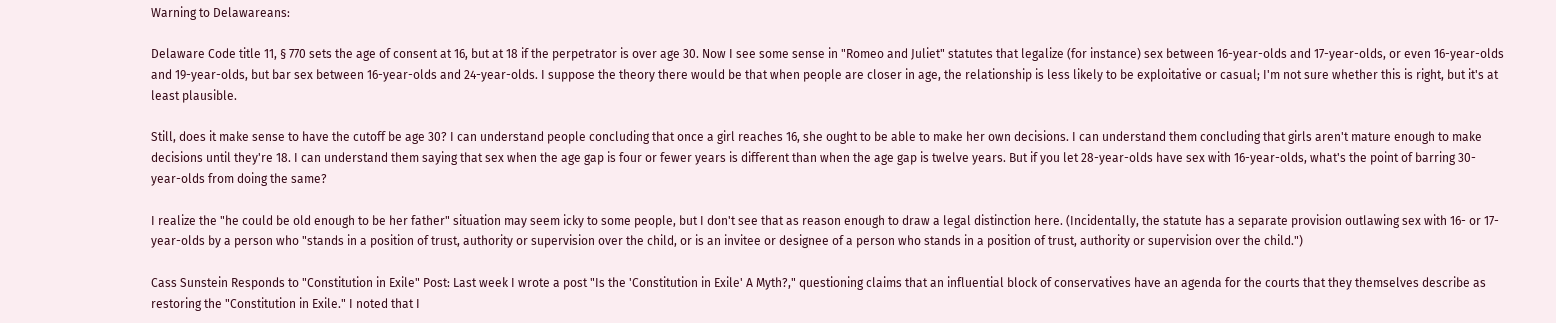Warning to Delawareans:

Delaware Code title 11, § 770 sets the age of consent at 16, but at 18 if the perpetrator is over age 30. Now I see some sense in "Romeo and Juliet" statutes that legalize (for instance) sex between 16-year-olds and 17-year-olds, or even 16-year-olds and 19-year-olds, but bar sex between 16-year-olds and 24-year-olds. I suppose the theory there would be that when people are closer in age, the relationship is less likely to be exploitative or casual; I'm not sure whether this is right, but it's at least plausible.

Still, does it make sense to have the cutoff be age 30? I can understand people concluding that once a girl reaches 16, she ought to be able to make her own decisions. I can understand them concluding that girls aren't mature enough to make decisions until they're 18. I can understand them saying that sex when the age gap is four or fewer years is different than when the age gap is twelve years. But if you let 28-year-olds have sex with 16-year-olds, what's the point of barring 30-year-olds from doing the same?

I realize the "he could be old enough to be her father" situation may seem icky to some people, but I don't see that as reason enough to draw a legal distinction here. (Incidentally, the statute has a separate provision outlawing sex with 16- or 17-year-olds by a person who "stands in a position of trust, authority or supervision over the child, or is an invitee or designee of a person who stands in a position of trust, authority or supervision over the child.")

Cass Sunstein Responds to "Constitution in Exile" Post: Last week I wrote a post "Is the 'Constitution in Exile' A Myth?," questioning claims that an influential block of conservatives have an agenda for the courts that they themselves describe as restoring the "Constitution in Exile." I noted that I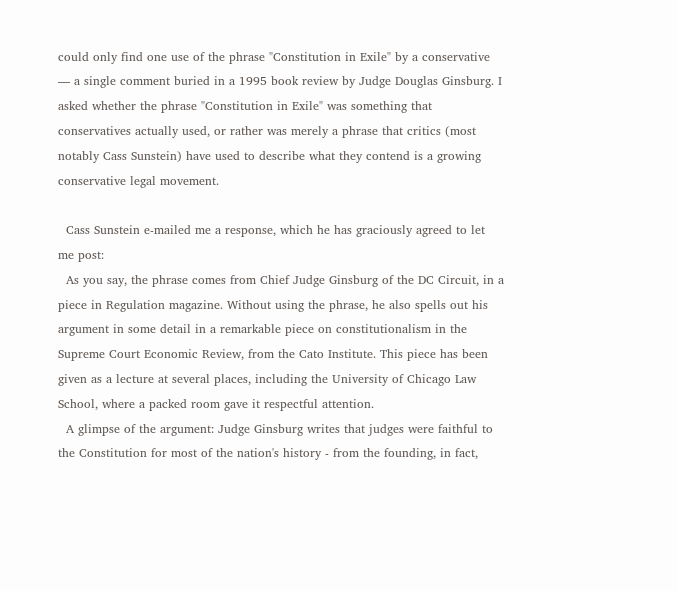could only find one use of the phrase "Constitution in Exile" by a conservative — a single comment buried in a 1995 book review by Judge Douglas Ginsburg. I asked whether the phrase "Constitution in Exile" was something that conservatives actually used, or rather was merely a phrase that critics (most notably Cass Sunstein) have used to describe what they contend is a growing conservative legal movement.

  Cass Sunstein e-mailed me a response, which he has graciously agreed to let me post:
  As you say, the phrase comes from Chief Judge Ginsburg of the DC Circuit, in a piece in Regulation magazine. Without using the phrase, he also spells out his argument in some detail in a remarkable piece on constitutionalism in the Supreme Court Economic Review, from the Cato Institute. This piece has been given as a lecture at several places, including the University of Chicago Law School, where a packed room gave it respectful attention.
  A glimpse of the argument: Judge Ginsburg writes that judges were faithful to the Constitution for most of the nation's history - from the founding, in fact,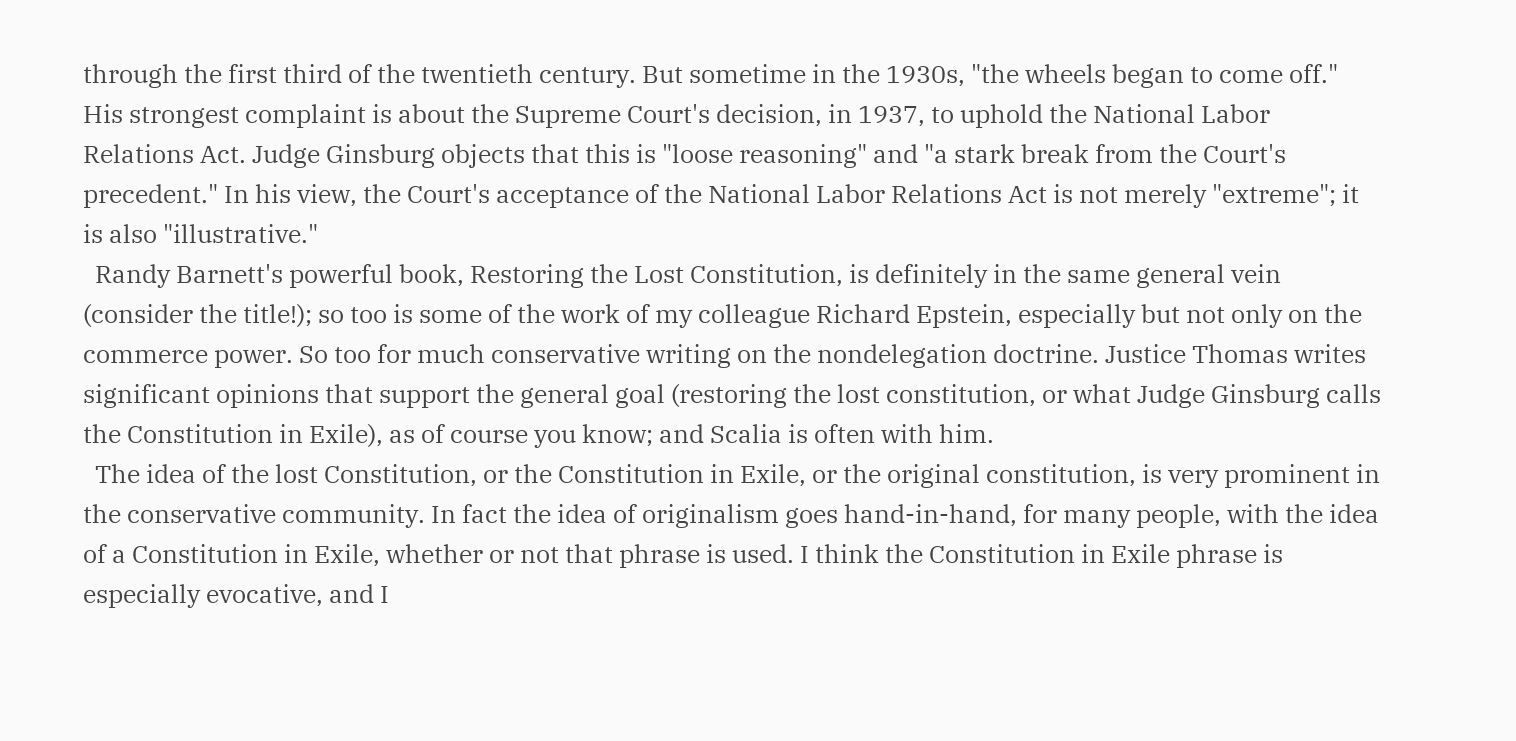through the first third of the twentieth century. But sometime in the 1930s, "the wheels began to come off." His strongest complaint is about the Supreme Court's decision, in 1937, to uphold the National Labor Relations Act. Judge Ginsburg objects that this is "loose reasoning" and "a stark break from the Court's precedent." In his view, the Court's acceptance of the National Labor Relations Act is not merely "extreme"; it is also "illustrative."
  Randy Barnett's powerful book, Restoring the Lost Constitution, is definitely in the same general vein (consider the title!); so too is some of the work of my colleague Richard Epstein, especially but not only on the commerce power. So too for much conservative writing on the nondelegation doctrine. Justice Thomas writes significant opinions that support the general goal (restoring the lost constitution, or what Judge Ginsburg calls the Constitution in Exile), as of course you know; and Scalia is often with him.
  The idea of the lost Constitution, or the Constitution in Exile, or the original constitution, is very prominent in the conservative community. In fact the idea of originalism goes hand-in-hand, for many people, with the idea of a Constitution in Exile, whether or not that phrase is used. I think the Constitution in Exile phrase is especially evocative, and I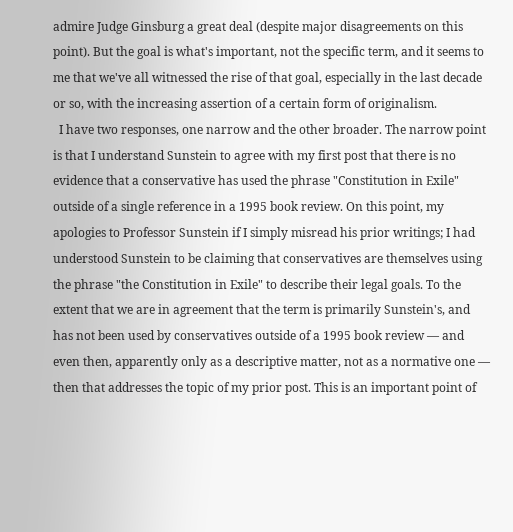admire Judge Ginsburg a great deal (despite major disagreements on this point). But the goal is what's important, not the specific term, and it seems to me that we've all witnessed the rise of that goal, especially in the last decade or so, with the increasing assertion of a certain form of originalism.
  I have two responses, one narrow and the other broader. The narrow point is that I understand Sunstein to agree with my first post that there is no evidence that a conservative has used the phrase "Constitution in Exile" outside of a single reference in a 1995 book review. On this point, my apologies to Professor Sunstein if I simply misread his prior writings; I had understood Sunstein to be claiming that conservatives are themselves using the phrase "the Constitution in Exile" to describe their legal goals. To the extent that we are in agreement that the term is primarily Sunstein's, and has not been used by conservatives outside of a 1995 book review — and even then, apparently only as a descriptive matter, not as a normative one — then that addresses the topic of my prior post. This is an important point of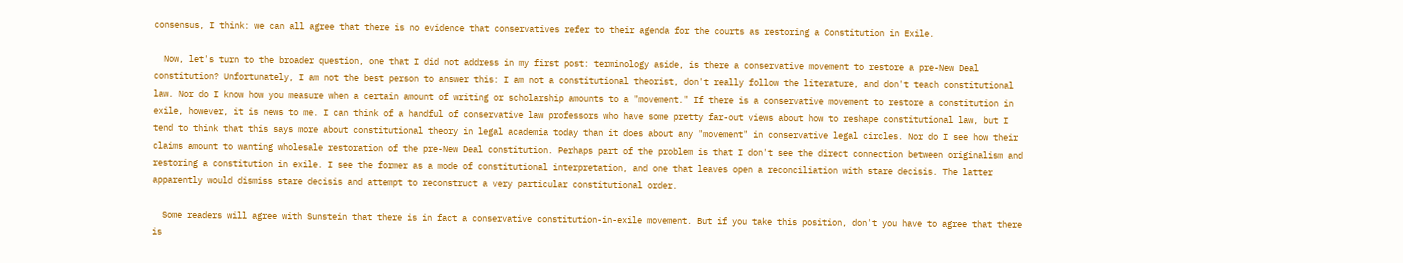consensus, I think: we can all agree that there is no evidence that conservatives refer to their agenda for the courts as restoring a Constitution in Exile.

  Now, let's turn to the broader question, one that I did not address in my first post: terminology aside, is there a conservative movement to restore a pre-New Deal constitution? Unfortunately, I am not the best person to answer this: I am not a constitutional theorist, don't really follow the literature, and don't teach constitutional law. Nor do I know how you measure when a certain amount of writing or scholarship amounts to a "movement." If there is a conservative movement to restore a constitution in exile, however, it is news to me. I can think of a handful of conservative law professors who have some pretty far-out views about how to reshape constitutional law, but I tend to think that this says more about constitutional theory in legal academia today than it does about any "movement" in conservative legal circles. Nor do I see how their claims amount to wanting wholesale restoration of the pre-New Deal constitution. Perhaps part of the problem is that I don't see the direct connection between originalism and restoring a constitution in exile. I see the former as a mode of constitutional interpretation, and one that leaves open a reconciliation with stare decisis. The latter apparently would dismiss stare decisis and attempt to reconstruct a very particular constitutional order.

  Some readers will agree with Sunstein that there is in fact a conservative constitution-in-exile movement. But if you take this position, don't you have to agree that there is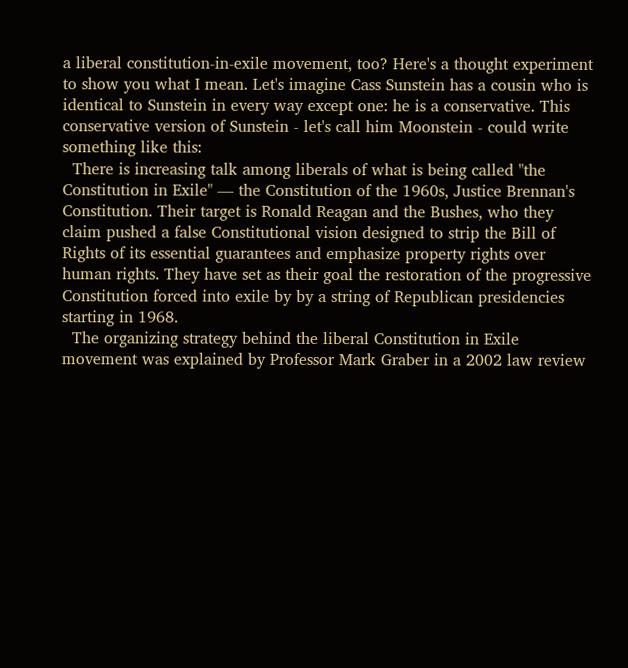a liberal constitution-in-exile movement, too? Here's a thought experiment to show you what I mean. Let's imagine Cass Sunstein has a cousin who is identical to Sunstein in every way except one: he is a conservative. This conservative version of Sunstein - let's call him Moonstein - could write something like this:
  There is increasing talk among liberals of what is being called "the Constitution in Exile" — the Constitution of the 1960s, Justice Brennan's Constitution. Their target is Ronald Reagan and the Bushes, who they claim pushed a false Constitutional vision designed to strip the Bill of Rights of its essential guarantees and emphasize property rights over human rights. They have set as their goal the restoration of the progressive Constitution forced into exile by by a string of Republican presidencies starting in 1968.
  The organizing strategy behind the liberal Constitution in Exile movement was explained by Professor Mark Graber in a 2002 law review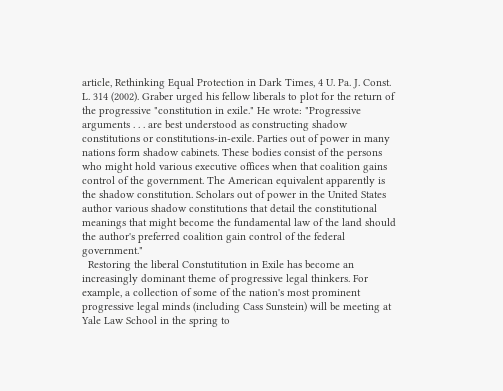article, Rethinking Equal Protection in Dark Times, 4 U. Pa. J. Const. L. 314 (2002). Graber urged his fellow liberals to plot for the return of the progressive "constitution in exile." He wrote: "Progressive arguments . . . are best understood as constructing shadow constitutions or constitutions-in-exile. Parties out of power in many nations form shadow cabinets. These bodies consist of the persons who might hold various executive offices when that coalition gains control of the government. The American equivalent apparently is the shadow constitution. Scholars out of power in the United States author various shadow constitutions that detail the constitutional meanings that might become the fundamental law of the land should the author's preferred coalition gain control of the federal government."
  Restoring the liberal Constutitution in Exile has become an increasingly dominant theme of progressive legal thinkers. For example, a collection of some of the nation's most prominent progressive legal minds (including Cass Sunstein) will be meeting at Yale Law School in the spring to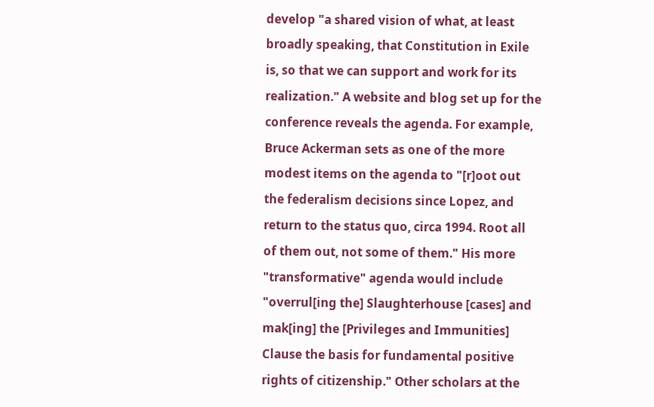develop "a shared vision of what, at least broadly speaking, that Constitution in Exile is, so that we can support and work for its realization." A website and blog set up for the conference reveals the agenda. For example, Bruce Ackerman sets as one of the more modest items on the agenda to "[r]oot out the federalism decisions since Lopez, and return to the status quo, circa 1994. Root all of them out, not some of them." His more "transformative" agenda would include "overrul[ing the] Slaughterhouse [cases] and mak[ing] the [Privileges and Immunities] Clause the basis for fundamental positive rights of citizenship." Other scholars at the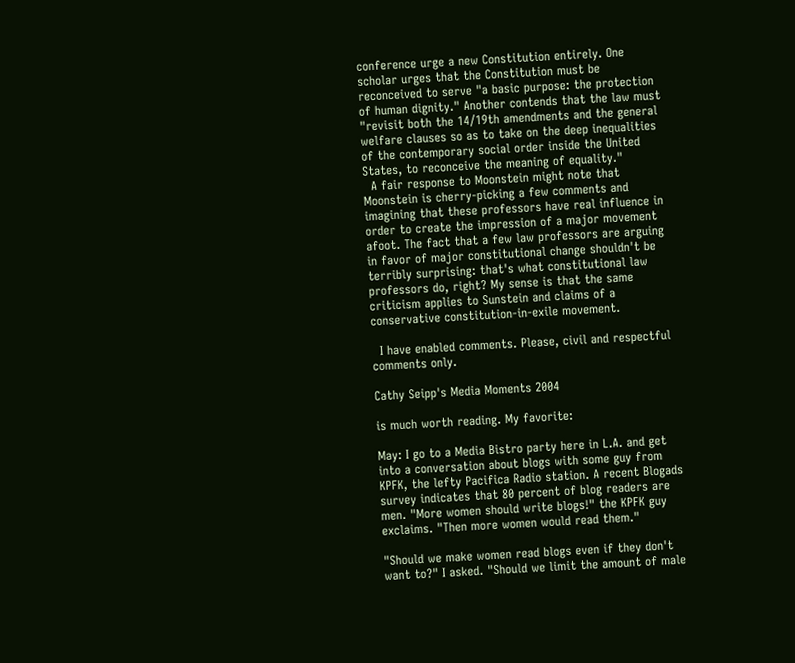conference urge a new Constitution entirely. One scholar urges that the Constitution must be reconceived to serve "a basic purpose: the protection of human dignity." Another contends that the law must "revisit both the 14/19th amendments and the general welfare clauses so as to take on the deep inequalities of the contemporary social order inside the United States, to reconceive the meaning of equality."
  A fair response to Moonstein might note that Moonstein is cherry-picking a few comments and imagining that these professors have real influence in order to create the impression of a major movement afoot. The fact that a few law professors are arguing in favor of major constitutional change shouldn't be terribly surprising: that's what constitutional law professors do, right? My sense is that the same criticism applies to Sunstein and claims of a conservative constitution-in-exile movement.

  I have enabled comments. Please, civil and respectful comments only.

Cathy Seipp's Media Moments 2004

is much worth reading. My favorite:

May: I go to a Media Bistro party here in L.A. and get into a conversation about blogs with some guy from KPFK, the lefty Pacifica Radio station. A recent Blogads survey indicates that 80 percent of blog readers are men. "More women should write blogs!" the KPFK guy exclaims. "Then more women would read them."

"Should we make women read blogs even if they don't want to?" I asked. "Should we limit the amount of male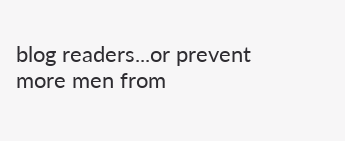blog readers...or prevent more men from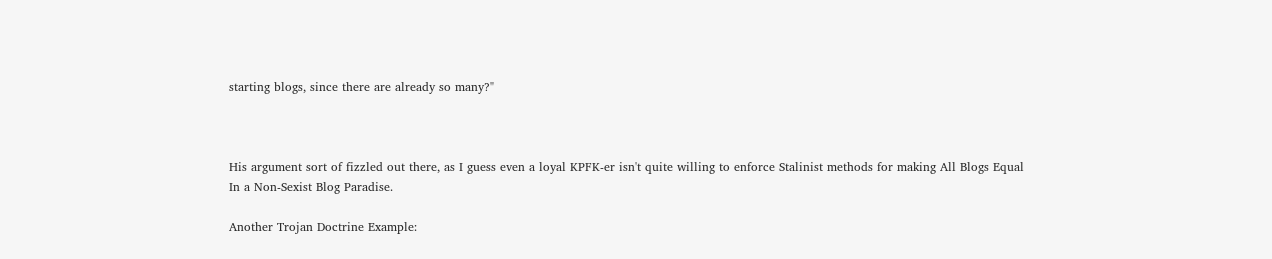starting blogs, since there are already so many?"



His argument sort of fizzled out there, as I guess even a loyal KPFK-er isn't quite willing to enforce Stalinist methods for making All Blogs Equal In a Non-Sexist Blog Paradise.

Another Trojan Doctrine Example: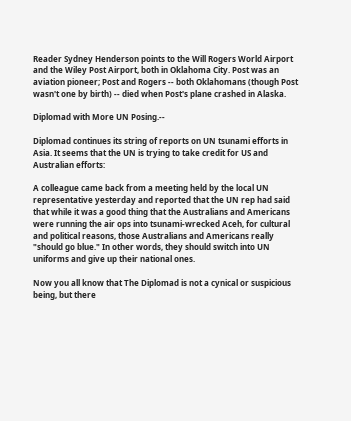Reader Sydney Henderson points to the Will Rogers World Airport and the Wiley Post Airport, both in Oklahoma City. Post was an aviation pioneer; Post and Rogers -- both Oklahomans (though Post wasn't one by birth) -- died when Post's plane crashed in Alaska.

Diplomad with More UN Posing.--

Diplomad continues its string of reports on UN tsunami efforts in Asia. It seems that the UN is trying to take credit for US and Australian efforts:

A colleague came back from a meeting held by the local UN representative yesterday and reported that the UN rep had said that while it was a good thing that the Australians and Americans were running the air ops into tsunami-wrecked Aceh, for cultural and political reasons, those Australians and Americans really "should go blue." In other words, they should switch into UN uniforms and give up their national ones.

Now you all know that The Diplomad is not a cynical or suspicious being, but there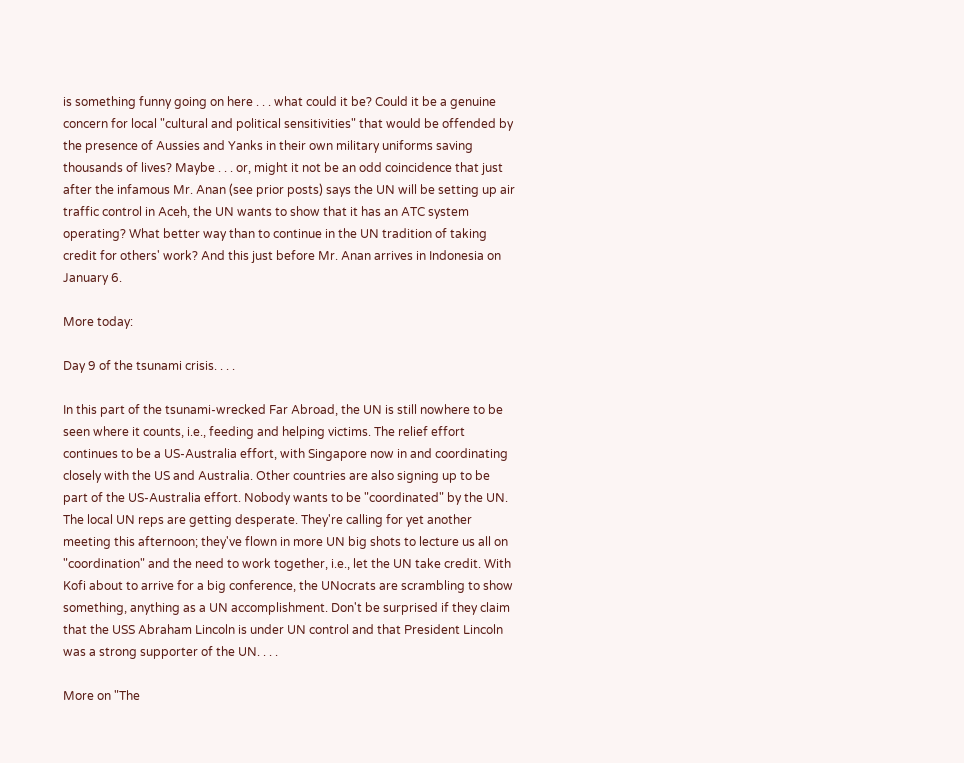is something funny going on here . . . what could it be? Could it be a genuine concern for local "cultural and political sensitivities" that would be offended by the presence of Aussies and Yanks in their own military uniforms saving thousands of lives? Maybe . . . or, might it not be an odd coincidence that just after the infamous Mr. Anan (see prior posts) says the UN will be setting up air traffic control in Aceh, the UN wants to show that it has an ATC system operating? What better way than to continue in the UN tradition of taking credit for others' work? And this just before Mr. Anan arrives in Indonesia on January 6.

More today:

Day 9 of the tsunami crisis. . . .

In this part of the tsunami-wrecked Far Abroad, the UN is still nowhere to be seen where it counts, i.e., feeding and helping victims. The relief effort continues to be a US-Australia effort, with Singapore now in and coordinating closely with the US and Australia. Other countries are also signing up to be part of the US-Australia effort. Nobody wants to be "coordinated" by the UN. The local UN reps are getting desperate. They're calling for yet another meeting this afternoon; they've flown in more UN big shots to lecture us all on "coordination" and the need to work together, i.e., let the UN take credit. With Kofi about to arrive for a big conference, the UNocrats are scrambling to show something, anything as a UN accomplishment. Don't be surprised if they claim that the USS Abraham Lincoln is under UN control and that President Lincoln was a strong supporter of the UN. . . .

More on "The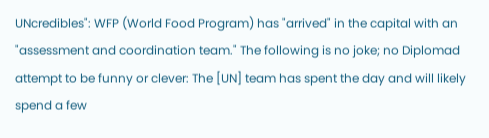UNcredibles": WFP (World Food Program) has "arrived" in the capital with an "assessment and coordination team." The following is no joke; no Diplomad attempt to be funny or clever: The [UN] team has spent the day and will likely spend a few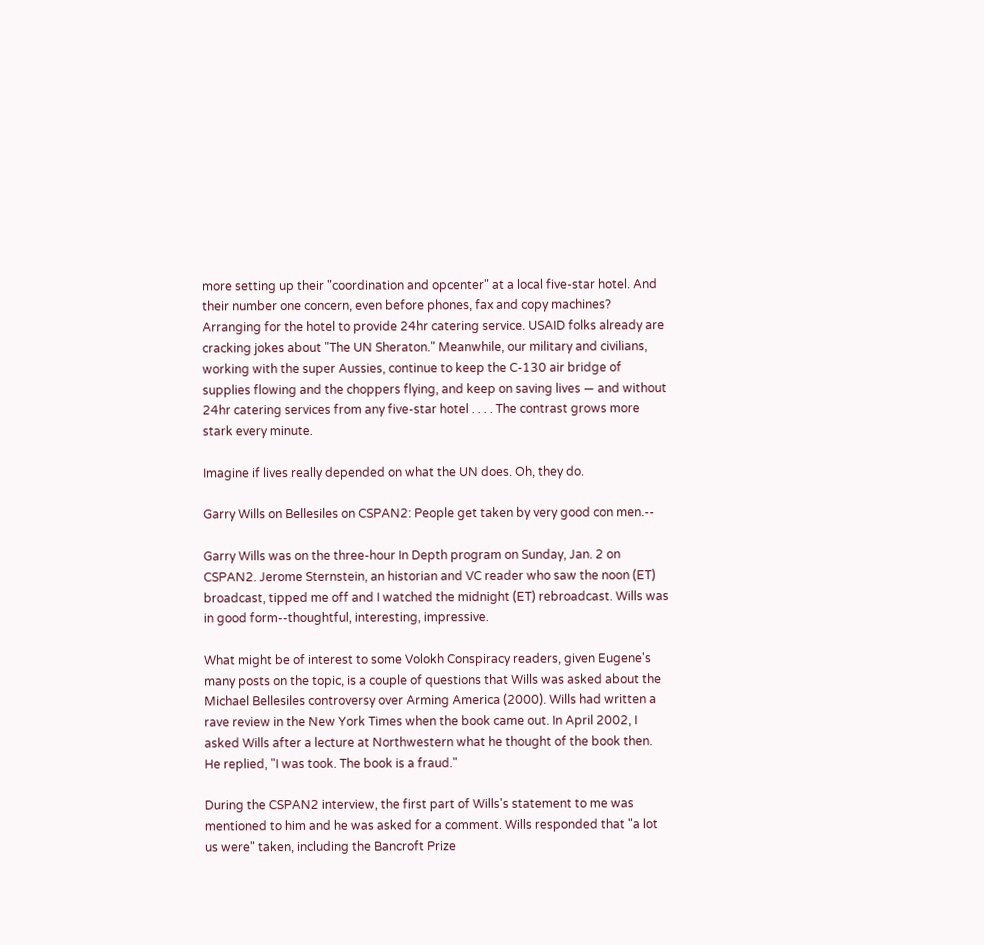more setting up their "coordination and opcenter" at a local five-star hotel. And their number one concern, even before phones, fax and copy machines? Arranging for the hotel to provide 24hr catering service. USAID folks already are cracking jokes about "The UN Sheraton." Meanwhile, our military and civilians, working with the super Aussies, continue to keep the C-130 air bridge of supplies flowing and the choppers flying, and keep on saving lives — and without 24hr catering services from any five-star hotel . . . . The contrast grows more stark every minute.

Imagine if lives really depended on what the UN does. Oh, they do.

Garry Wills on Bellesiles on CSPAN2: People get taken by very good con men.--

Garry Wills was on the three-hour In Depth program on Sunday, Jan. 2 on CSPAN2. Jerome Sternstein, an historian and VC reader who saw the noon (ET) broadcast, tipped me off and I watched the midnight (ET) rebroadcast. Wills was in good form--thoughtful, interesting, impressive.

What might be of interest to some Volokh Conspiracy readers, given Eugene's many posts on the topic, is a couple of questions that Wills was asked about the Michael Bellesiles controversy over Arming America (2000). Wills had written a rave review in the New York Times when the book came out. In April 2002, I asked Wills after a lecture at Northwestern what he thought of the book then. He replied, "I was took. The book is a fraud."

During the CSPAN2 interview, the first part of Wills's statement to me was mentioned to him and he was asked for a comment. Wills responded that "a lot us were" taken, including the Bancroft Prize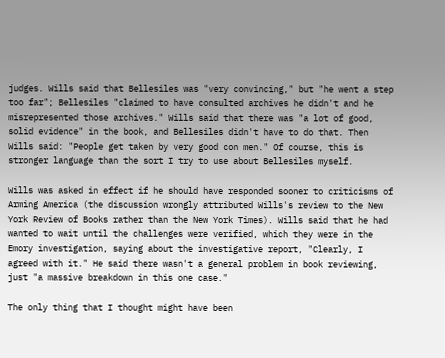judges. Wills said that Bellesiles was "very convincing," but "he went a step too far"; Bellesiles "claimed to have consulted archives he didn't and he misrepresented those archives." Wills said that there was "a lot of good, solid evidence" in the book, and Bellesiles didn't have to do that. Then Wills said: "People get taken by very good con men." Of course, this is stronger language than the sort I try to use about Bellesiles myself.

Wills was asked in effect if he should have responded sooner to criticisms of Arming America (the discussion wrongly attributed Wills's review to the New York Review of Books rather than the New York Times). Wills said that he had wanted to wait until the challenges were verified, which they were in the Emory investigation, saying about the investigative report, "Clearly, I agreed with it." He said there wasn't a general problem in book reviewing, just "a massive breakdown in this one case."

The only thing that I thought might have been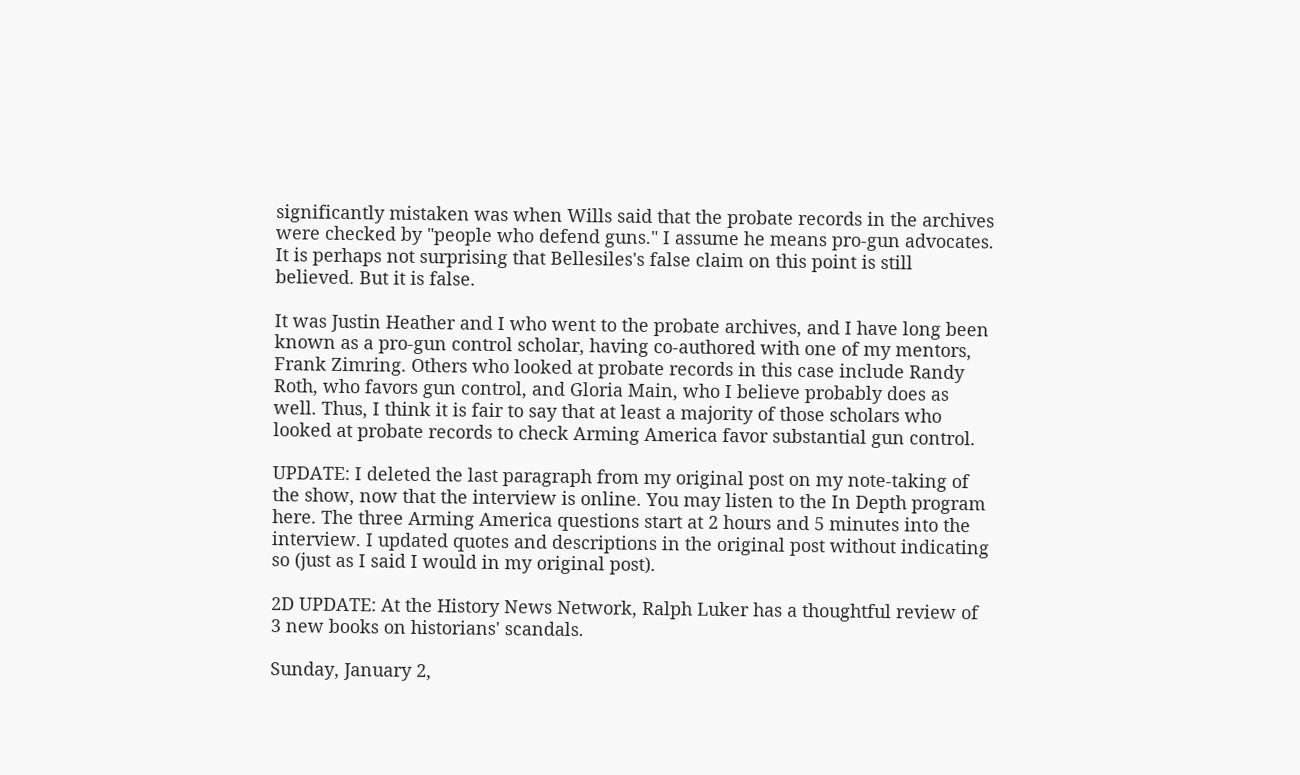significantly mistaken was when Wills said that the probate records in the archives were checked by "people who defend guns." I assume he means pro-gun advocates. It is perhaps not surprising that Bellesiles's false claim on this point is still believed. But it is false.

It was Justin Heather and I who went to the probate archives, and I have long been known as a pro-gun control scholar, having co-authored with one of my mentors, Frank Zimring. Others who looked at probate records in this case include Randy Roth, who favors gun control, and Gloria Main, who I believe probably does as well. Thus, I think it is fair to say that at least a majority of those scholars who looked at probate records to check Arming America favor substantial gun control.

UPDATE: I deleted the last paragraph from my original post on my note-taking of the show, now that the interview is online. You may listen to the In Depth program here. The three Arming America questions start at 2 hours and 5 minutes into the interview. I updated quotes and descriptions in the original post without indicating so (just as I said I would in my original post).

2D UPDATE: At the History News Network, Ralph Luker has a thoughtful review of 3 new books on historians' scandals.

Sunday, January 2,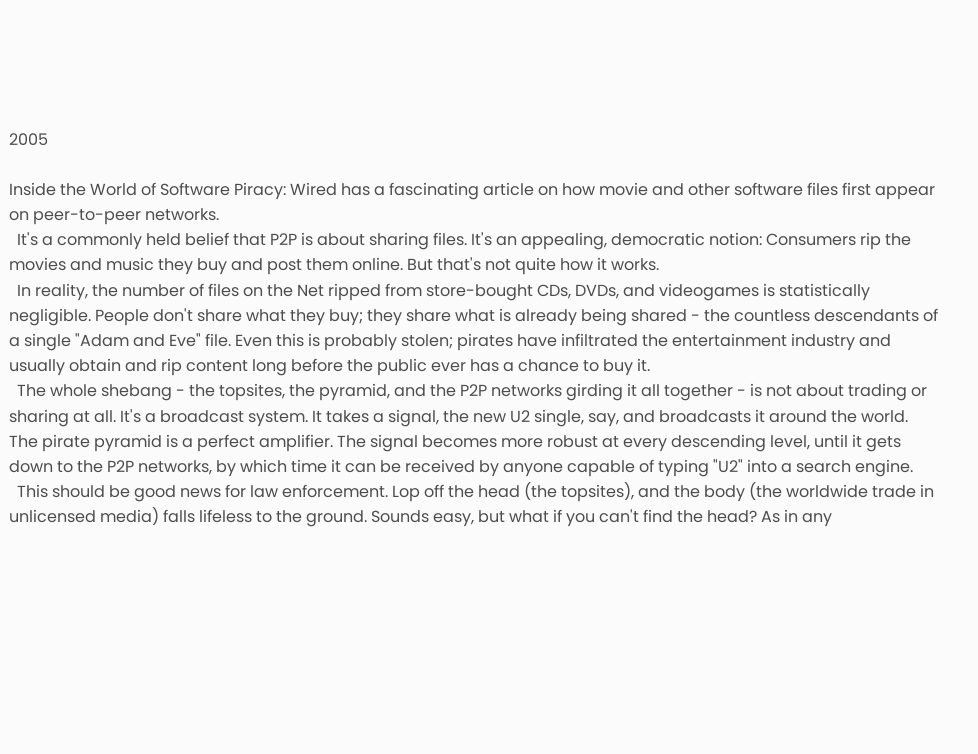2005

Inside the World of Software Piracy: Wired has a fascinating article on how movie and other software files first appear on peer-to-peer networks.
  It's a commonly held belief that P2P is about sharing files. It's an appealing, democratic notion: Consumers rip the movies and music they buy and post them online. But that's not quite how it works.
  In reality, the number of files on the Net ripped from store-bought CDs, DVDs, and videogames is statistically negligible. People don't share what they buy; they share what is already being shared - the countless descendants of a single "Adam and Eve" file. Even this is probably stolen; pirates have infiltrated the entertainment industry and usually obtain and rip content long before the public ever has a chance to buy it.
  The whole shebang - the topsites, the pyramid, and the P2P networks girding it all together - is not about trading or sharing at all. It's a broadcast system. It takes a signal, the new U2 single, say, and broadcasts it around the world. The pirate pyramid is a perfect amplifier. The signal becomes more robust at every descending level, until it gets down to the P2P networks, by which time it can be received by anyone capable of typing "U2" into a search engine.
  This should be good news for law enforcement. Lop off the head (the topsites), and the body (the worldwide trade in unlicensed media) falls lifeless to the ground. Sounds easy, but what if you can't find the head? As in any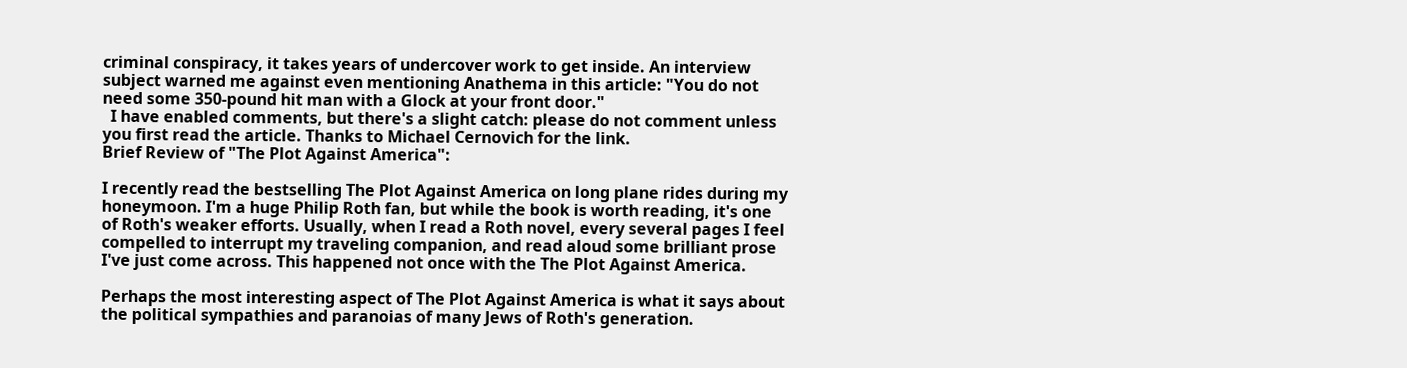criminal conspiracy, it takes years of undercover work to get inside. An interview subject warned me against even mentioning Anathema in this article: "You do not need some 350-pound hit man with a Glock at your front door."
  I have enabled comments, but there's a slight catch: please do not comment unless you first read the article. Thanks to Michael Cernovich for the link.
Brief Review of "The Plot Against America":

I recently read the bestselling The Plot Against America on long plane rides during my honeymoon. I'm a huge Philip Roth fan, but while the book is worth reading, it's one of Roth's weaker efforts. Usually, when I read a Roth novel, every several pages I feel compelled to interrupt my traveling companion, and read aloud some brilliant prose I've just come across. This happened not once with the The Plot Against America.

Perhaps the most interesting aspect of The Plot Against America is what it says about the political sympathies and paranoias of many Jews of Roth's generation.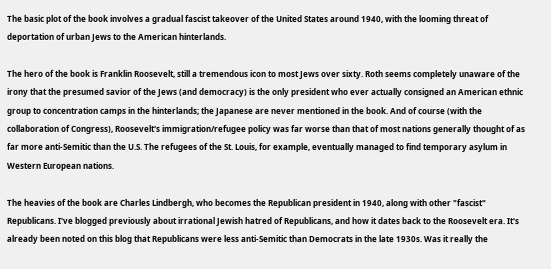The basic plot of the book involves a gradual fascist takeover of the United States around 1940, with the looming threat of deportation of urban Jews to the American hinterlands.

The hero of the book is Franklin Roosevelt, still a tremendous icon to most Jews over sixty. Roth seems completely unaware of the irony that the presumed savior of the Jews (and democracy) is the only president who ever actually consigned an American ethnic group to concentration camps in the hinterlands; the Japanese are never mentioned in the book. And of course (with the collaboration of Congress), Roosevelt's immigration/refugee policy was far worse than that of most nations generally thought of as far more anti-Semitic than the U.S. The refugees of the St. Louis, for example, eventually managed to find temporary asylum in Western European nations.

The heavies of the book are Charles Lindbergh, who becomes the Republican president in 1940, along with other "fascist" Republicans. I've blogged previously about irrational Jewish hatred of Republicans, and how it dates back to the Roosevelt era. It's already been noted on this blog that Republicans were less anti-Semitic than Democrats in the late 1930s. Was it really the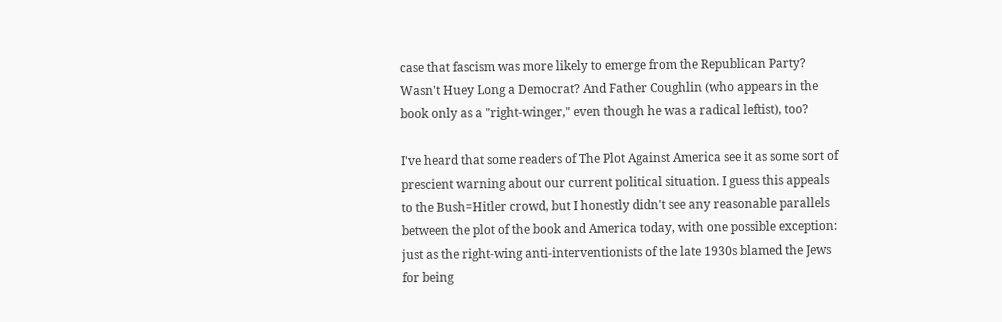case that fascism was more likely to emerge from the Republican Party? Wasn't Huey Long a Democrat? And Father Coughlin (who appears in the book only as a "right-winger," even though he was a radical leftist), too?

I've heard that some readers of The Plot Against America see it as some sort of prescient warning about our current political situation. I guess this appeals to the Bush=Hitler crowd, but I honestly didn't see any reasonable parallels between the plot of the book and America today, with one possible exception: just as the right-wing anti-interventionists of the late 1930s blamed the Jews for being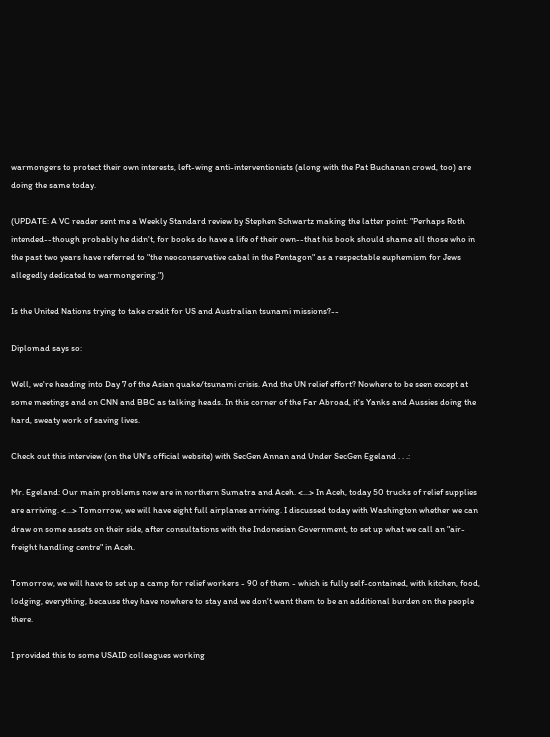warmongers to protect their own interests, left-wing anti-interventionists (along with the Pat Buchanan crowd, too) are doing the same today.

(UPDATE: A VC reader sent me a Weekly Standard review by Stephen Schwartz making the latter point: "Perhaps Roth intended--though probably he didn't, for books do have a life of their own--that his book should shame all those who in the past two years have referred to "the neoconservative cabal in the Pentagon" as a respectable euphemism for Jews allegedly dedicated to warmongering.")

Is the United Nations trying to take credit for US and Australian tsunami missions?--

Diplomad says so:

Well, we're heading into Day 7 of the Asian quake/tsunami crisis. And the UN relief effort? Nowhere to be seen except at some meetings and on CNN and BBC as talking heads. In this corner of the Far Abroad, it's Yanks and Aussies doing the hard, sweaty work of saving lives.

Check out this interview (on the UN's official website) with SecGen Annan and Under SecGen Egeland . . .:

Mr. Egeland: Our main problems now are in northern Sumatra and Aceh. <...> In Aceh, today 50 trucks of relief supplies are arriving. <...> Tomorrow, we will have eight full airplanes arriving. I discussed today with Washington whether we can draw on some assets on their side, after consultations with the Indonesian Government, to set up what we call an "air-freight handling centre" in Aceh.

Tomorrow, we will have to set up a camp for relief workers - 90 of them - which is fully self-contained, with kitchen, food, lodging, everything, because they have nowhere to stay and we don't want them to be an additional burden on the people there.

I provided this to some USAID colleagues working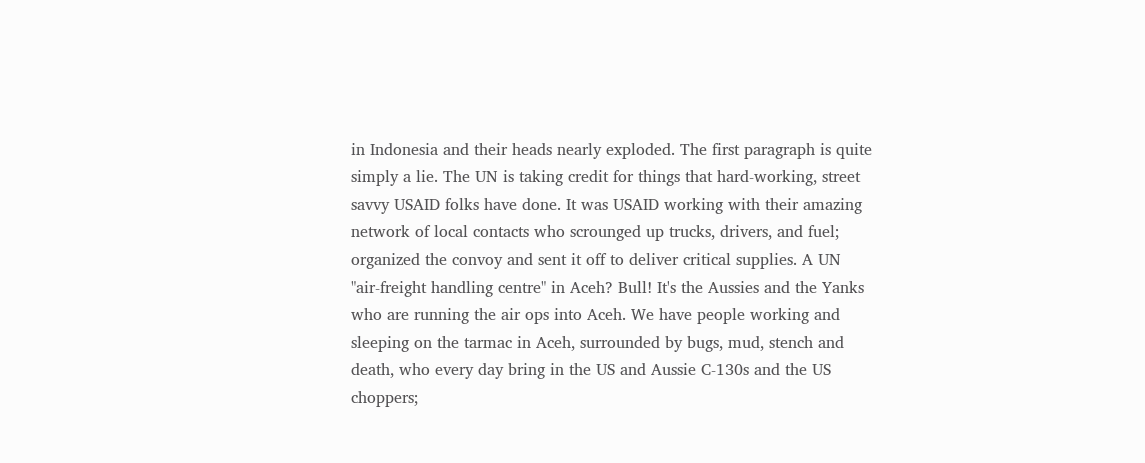in Indonesia and their heads nearly exploded. The first paragraph is quite simply a lie. The UN is taking credit for things that hard-working, street savvy USAID folks have done. It was USAID working with their amazing network of local contacts who scrounged up trucks, drivers, and fuel; organized the convoy and sent it off to deliver critical supplies. A UN "air-freight handling centre" in Aceh? Bull! It's the Aussies and the Yanks who are running the air ops into Aceh. We have people working and sleeping on the tarmac in Aceh, surrounded by bugs, mud, stench and death, who every day bring in the US and Aussie C-130s and the US choppers;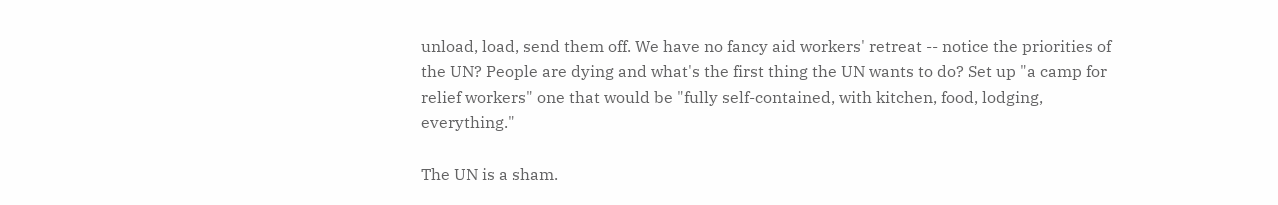unload, load, send them off. We have no fancy aid workers' retreat -- notice the priorities of the UN? People are dying and what's the first thing the UN wants to do? Set up "a camp for relief workers" one that would be "fully self-contained, with kitchen, food, lodging, everything."

The UN is a sham.